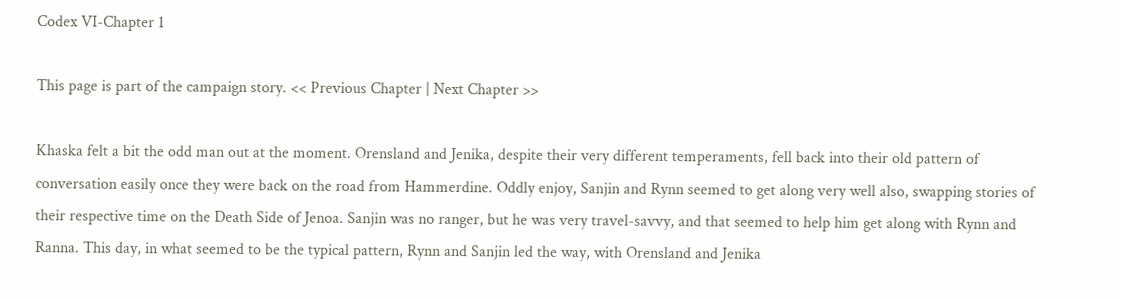Codex VI-Chapter 1

This page is part of the campaign story. << Previous Chapter | Next Chapter >>

Khaska felt a bit the odd man out at the moment. Orensland and Jenika, despite their very different temperaments, fell back into their old pattern of conversation easily once they were back on the road from Hammerdine. Oddly enjoy, Sanjin and Rynn seemed to get along very well also, swapping stories of their respective time on the Death Side of Jenoa. Sanjin was no ranger, but he was very travel-savvy, and that seemed to help him get along with Rynn and Ranna. This day, in what seemed to be the typical pattern, Rynn and Sanjin led the way, with Orensland and Jenika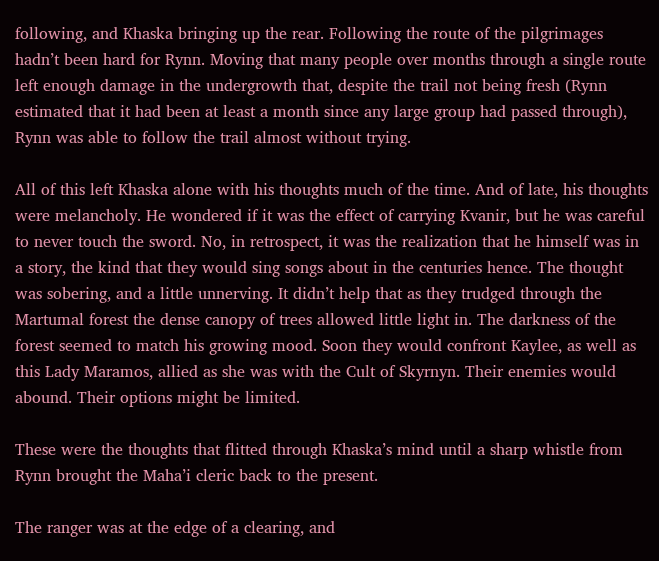following, and Khaska bringing up the rear. Following the route of the pilgrimages hadn’t been hard for Rynn. Moving that many people over months through a single route left enough damage in the undergrowth that, despite the trail not being fresh (Rynn estimated that it had been at least a month since any large group had passed through), Rynn was able to follow the trail almost without trying.

All of this left Khaska alone with his thoughts much of the time. And of late, his thoughts were melancholy. He wondered if it was the effect of carrying Kvanir, but he was careful to never touch the sword. No, in retrospect, it was the realization that he himself was in a story, the kind that they would sing songs about in the centuries hence. The thought was sobering, and a little unnerving. It didn’t help that as they trudged through the Martumal forest the dense canopy of trees allowed little light in. The darkness of the forest seemed to match his growing mood. Soon they would confront Kaylee, as well as this Lady Maramos, allied as she was with the Cult of Skyrnyn. Their enemies would abound. Their options might be limited.

These were the thoughts that flitted through Khaska’s mind until a sharp whistle from Rynn brought the Maha’i cleric back to the present.

The ranger was at the edge of a clearing, and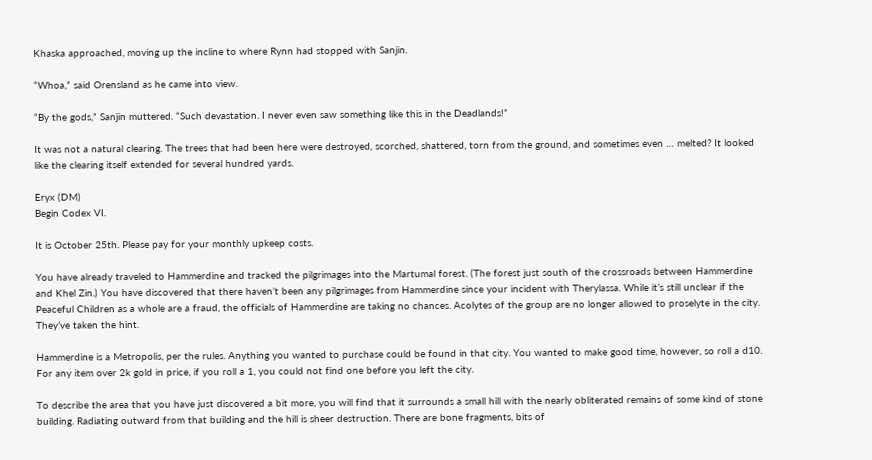Khaska approached, moving up the incline to where Rynn had stopped with Sanjin.

“Whoa,” said Orensland as he came into view.

“By the gods,” Sanjin muttered. “Such devastation. I never even saw something like this in the Deadlands!”

It was not a natural clearing. The trees that had been here were destroyed, scorched, shattered, torn from the ground, and sometimes even … melted? It looked like the clearing itself extended for several hundred yards.

Eryx (DM)
Begin Codex VI.

It is October 25th. Please pay for your monthly upkeep costs.

You have already traveled to Hammerdine and tracked the pilgrimages into the Martumal forest. (The forest just south of the crossroads between Hammerdine and Khel Zin.) You have discovered that there haven’t been any pilgrimages from Hammerdine since your incident with Therylassa. While it’s still unclear if the Peaceful Children as a whole are a fraud, the officials of Hammerdine are taking no chances. Acolytes of the group are no longer allowed to proselyte in the city. They’ve taken the hint.

Hammerdine is a Metropolis, per the rules. Anything you wanted to purchase could be found in that city. You wanted to make good time, however, so roll a d10. For any item over 2k gold in price, if you roll a 1, you could not find one before you left the city.

To describe the area that you have just discovered a bit more, you will find that it surrounds a small hill with the nearly obliterated remains of some kind of stone building. Radiating outward from that building and the hill is sheer destruction. There are bone fragments, bits of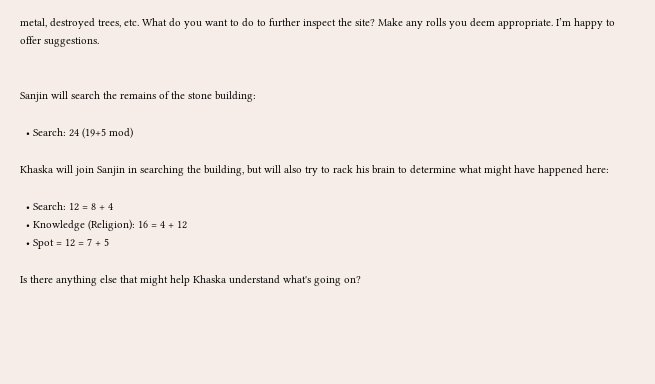metal, destroyed trees, etc. What do you want to do to further inspect the site? Make any rolls you deem appropriate. I’m happy to offer suggestions.


Sanjin will search the remains of the stone building:

  • Search: 24 (19+5 mod)

Khaska will join Sanjin in searching the building, but will also try to rack his brain to determine what might have happened here:

  • Search: 12 = 8 + 4
  • Knowledge (Religion): 16 = 4 + 12
  • Spot = 12 = 7 + 5

Is there anything else that might help Khaska understand what's going on?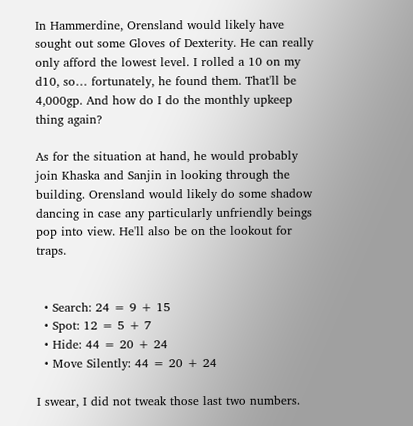In Hammerdine, Orensland would likely have sought out some Gloves of Dexterity. He can really only afford the lowest level. I rolled a 10 on my d10, so… fortunately, he found them. That'll be 4,000gp. And how do I do the monthly upkeep thing again?

As for the situation at hand, he would probably join Khaska and Sanjin in looking through the building. Orensland would likely do some shadow dancing in case any particularly unfriendly beings pop into view. He'll also be on the lookout for traps.


  • Search: 24 = 9 + 15
  • Spot: 12 = 5 + 7
  • Hide: 44 = 20 + 24
  • Move Silently: 44 = 20 + 24

I swear, I did not tweak those last two numbers.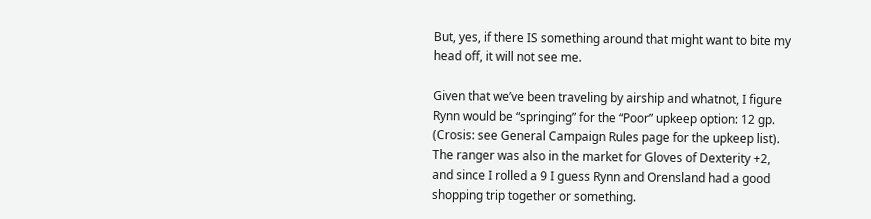But, yes, if there IS something around that might want to bite my head off, it will not see me.

Given that we’ve been traveling by airship and whatnot, I figure Rynn would be “springing” for the “Poor” upkeep option: 12 gp. (Crosis: see General Campaign Rules page for the upkeep list). The ranger was also in the market for Gloves of Dexterity +2, and since I rolled a 9 I guess Rynn and Orensland had a good shopping trip together or something.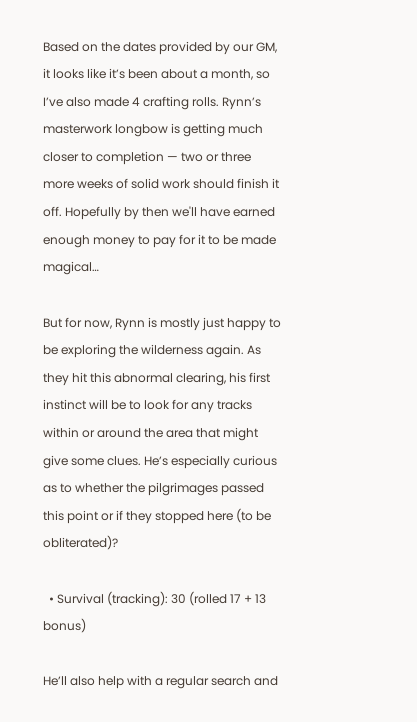Based on the dates provided by our GM, it looks like it’s been about a month, so I’ve also made 4 crafting rolls. Rynn’s masterwork longbow is getting much closer to completion — two or three more weeks of solid work should finish it off. Hopefully by then we'll have earned enough money to pay for it to be made magical…

But for now, Rynn is mostly just happy to be exploring the wilderness again. As they hit this abnormal clearing, his first instinct will be to look for any tracks within or around the area that might give some clues. He’s especially curious as to whether the pilgrimages passed this point or if they stopped here (to be obliterated)?

  • Survival (tracking): 30 (rolled 17 + 13 bonus)

He’ll also help with a regular search and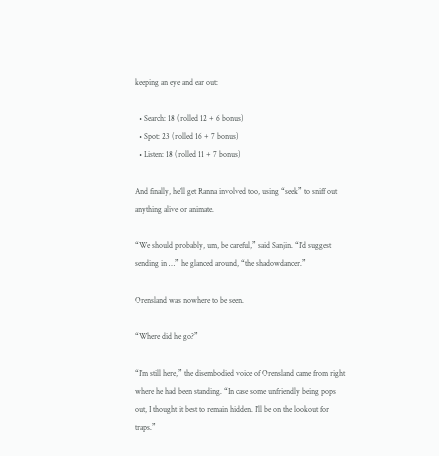keeping an eye and ear out:

  • Search: 18 (rolled 12 + 6 bonus)
  • Spot: 23 (rolled 16 + 7 bonus)
  • Listen: 18 (rolled 11 + 7 bonus)

And finally, he’ll get Ranna involved too, using “seek” to sniff out anything alive or animate.

“We should probably, um, be careful,” said Sanjin. “I’d suggest sending in …” he glanced around, “the shadowdancer.”

Orensland was nowhere to be seen.

“Where did he go?”

“I’m still here,” the disembodied voice of Orensland came from right where he had been standing. “In case some unfriendly being pops out, I thought it best to remain hidden. I’ll be on the lookout for traps.”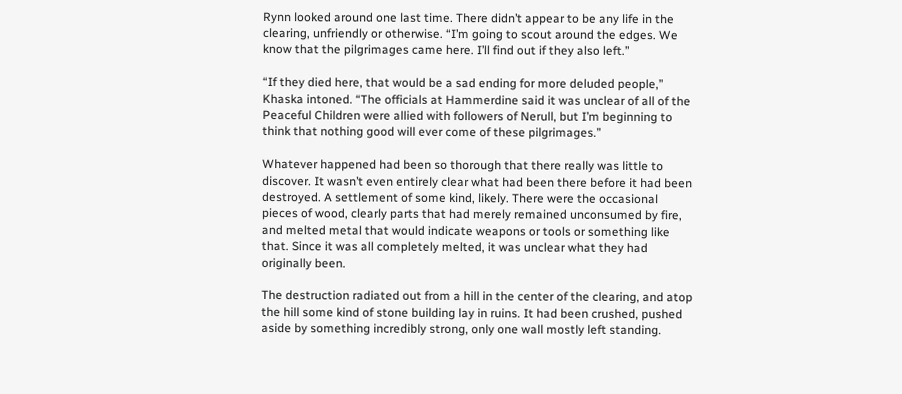Rynn looked around one last time. There didn’t appear to be any life in the clearing, unfriendly or otherwise. “I’m going to scout around the edges. We know that the pilgrimages came here. I’ll find out if they also left.”

“If they died here, that would be a sad ending for more deluded people,” Khaska intoned. “The officials at Hammerdine said it was unclear of all of the Peaceful Children were allied with followers of Nerull, but I’m beginning to think that nothing good will ever come of these pilgrimages.”

Whatever happened had been so thorough that there really was little to discover. It wasn’t even entirely clear what had been there before it had been destroyed. A settlement of some kind, likely. There were the occasional pieces of wood, clearly parts that had merely remained unconsumed by fire, and melted metal that would indicate weapons or tools or something like that. Since it was all completely melted, it was unclear what they had originally been.

The destruction radiated out from a hill in the center of the clearing, and atop the hill some kind of stone building lay in ruins. It had been crushed, pushed aside by something incredibly strong, only one wall mostly left standing.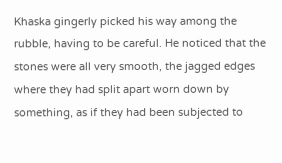Khaska gingerly picked his way among the rubble, having to be careful. He noticed that the stones were all very smooth, the jagged edges where they had split apart worn down by something, as if they had been subjected to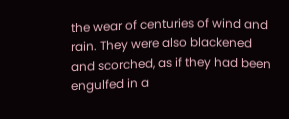the wear of centuries of wind and rain. They were also blackened and scorched, as if they had been engulfed in a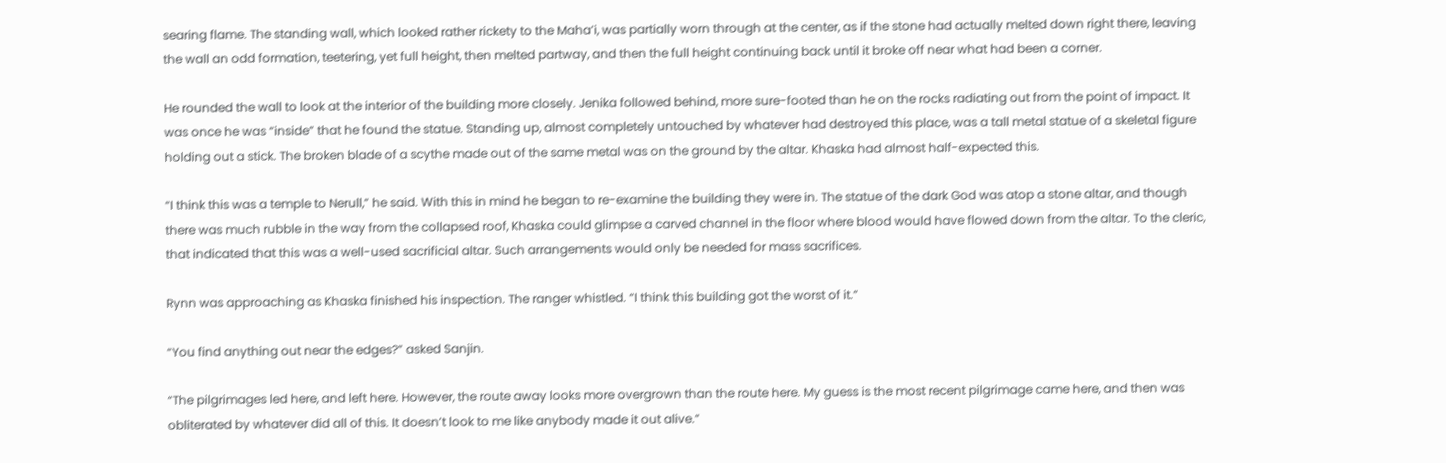searing flame. The standing wall, which looked rather rickety to the Maha’i, was partially worn through at the center, as if the stone had actually melted down right there, leaving the wall an odd formation, teetering, yet full height, then melted partway, and then the full height continuing back until it broke off near what had been a corner.

He rounded the wall to look at the interior of the building more closely. Jenika followed behind, more sure-footed than he on the rocks radiating out from the point of impact. It was once he was “inside” that he found the statue. Standing up, almost completely untouched by whatever had destroyed this place, was a tall metal statue of a skeletal figure holding out a stick. The broken blade of a scythe made out of the same metal was on the ground by the altar. Khaska had almost half-expected this.

“I think this was a temple to Nerull,” he said. With this in mind he began to re-examine the building they were in. The statue of the dark God was atop a stone altar, and though there was much rubble in the way from the collapsed roof, Khaska could glimpse a carved channel in the floor where blood would have flowed down from the altar. To the cleric, that indicated that this was a well-used sacrificial altar. Such arrangements would only be needed for mass sacrifices.

Rynn was approaching as Khaska finished his inspection. The ranger whistled. “I think this building got the worst of it.”

“You find anything out near the edges?” asked Sanjin.

“The pilgrimages led here, and left here. However, the route away looks more overgrown than the route here. My guess is the most recent pilgrimage came here, and then was obliterated by whatever did all of this. It doesn’t look to me like anybody made it out alive.”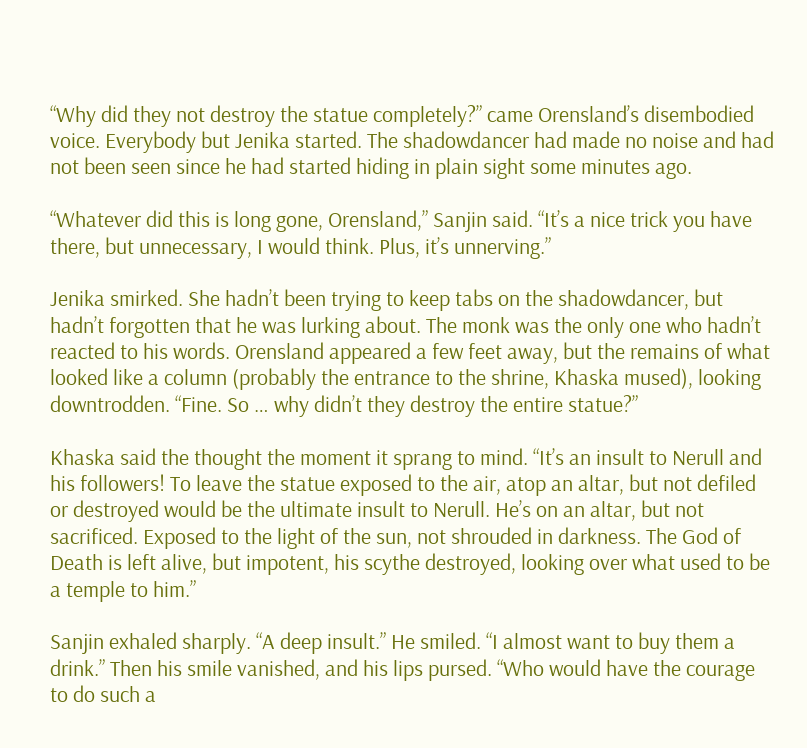“Why did they not destroy the statue completely?” came Orensland’s disembodied voice. Everybody but Jenika started. The shadowdancer had made no noise and had not been seen since he had started hiding in plain sight some minutes ago.

“Whatever did this is long gone, Orensland,” Sanjin said. “It’s a nice trick you have there, but unnecessary, I would think. Plus, it’s unnerving.”

Jenika smirked. She hadn’t been trying to keep tabs on the shadowdancer, but hadn’t forgotten that he was lurking about. The monk was the only one who hadn’t reacted to his words. Orensland appeared a few feet away, but the remains of what looked like a column (probably the entrance to the shrine, Khaska mused), looking downtrodden. “Fine. So … why didn’t they destroy the entire statue?”

Khaska said the thought the moment it sprang to mind. “It’s an insult to Nerull and his followers! To leave the statue exposed to the air, atop an altar, but not defiled or destroyed would be the ultimate insult to Nerull. He’s on an altar, but not sacrificed. Exposed to the light of the sun, not shrouded in darkness. The God of Death is left alive, but impotent, his scythe destroyed, looking over what used to be a temple to him.”

Sanjin exhaled sharply. “A deep insult.” He smiled. “I almost want to buy them a drink.” Then his smile vanished, and his lips pursed. “Who would have the courage to do such a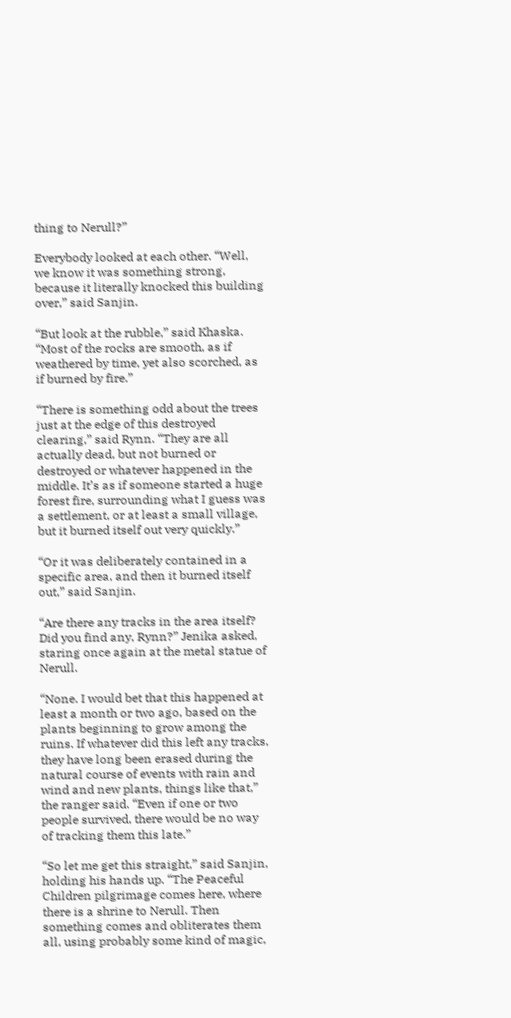thing to Nerull?”

Everybody looked at each other. “Well, we know it was something strong, because it literally knocked this building over,” said Sanjin.

“But look at the rubble,” said Khaska. “Most of the rocks are smooth, as if weathered by time, yet also scorched, as if burned by fire.”

“There is something odd about the trees just at the edge of this destroyed clearing,” said Rynn. “They are all actually dead, but not burned or destroyed or whatever happened in the middle. It’s as if someone started a huge forest fire, surrounding what I guess was a settlement, or at least a small village, but it burned itself out very quickly.”

“Or it was deliberately contained in a specific area, and then it burned itself out,” said Sanjin.

“Are there any tracks in the area itself? Did you find any, Rynn?” Jenika asked, staring once again at the metal statue of Nerull.

“None. I would bet that this happened at least a month or two ago, based on the plants beginning to grow among the ruins. If whatever did this left any tracks, they have long been erased during the natural course of events with rain and wind and new plants, things like that,” the ranger said. “Even if one or two people survived, there would be no way of tracking them this late.”

“So let me get this straight,” said Sanjin, holding his hands up. “The Peaceful Children pilgrimage comes here, where there is a shrine to Nerull. Then something comes and obliterates them all, using probably some kind of magic,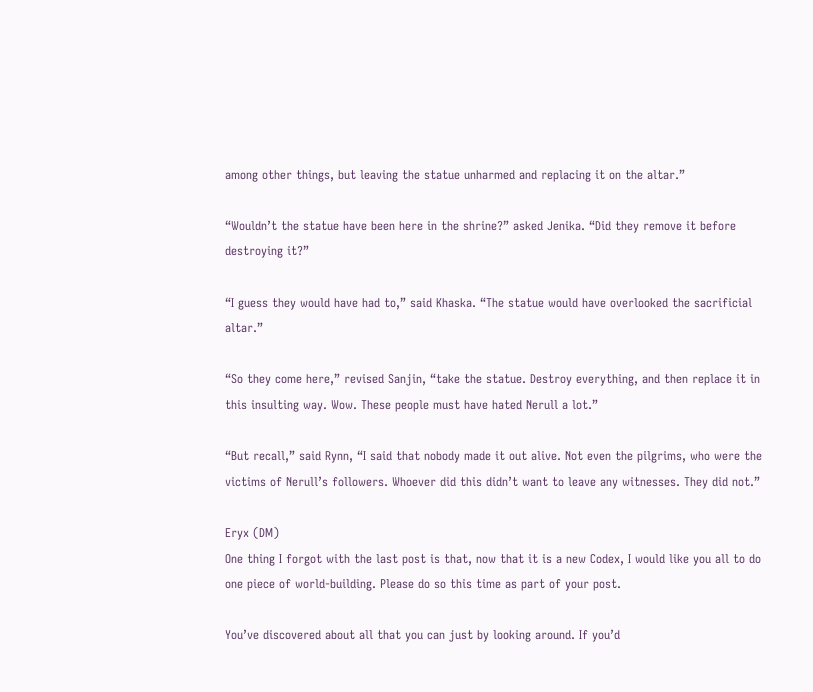among other things, but leaving the statue unharmed and replacing it on the altar.”

“Wouldn’t the statue have been here in the shrine?” asked Jenika. “Did they remove it before destroying it?”

“I guess they would have had to,” said Khaska. “The statue would have overlooked the sacrificial altar.”

“So they come here,” revised Sanjin, “take the statue. Destroy everything, and then replace it in this insulting way. Wow. These people must have hated Nerull a lot.”

“But recall,” said Rynn, “I said that nobody made it out alive. Not even the pilgrims, who were the victims of Nerull’s followers. Whoever did this didn’t want to leave any witnesses. They did not.”

Eryx (DM)
One thing I forgot with the last post is that, now that it is a new Codex, I would like you all to do one piece of world-building. Please do so this time as part of your post.

You’ve discovered about all that you can just by looking around. If you’d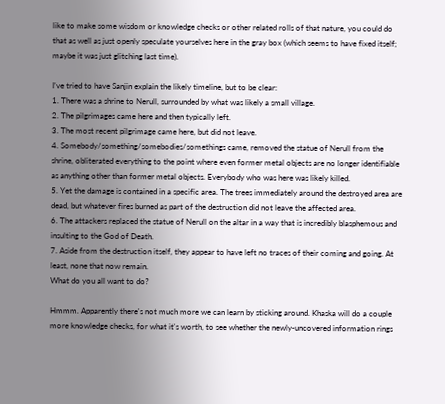like to make some wisdom or knowledge checks or other related rolls of that nature, you could do that as well as just openly speculate yourselves here in the gray box (which seems to have fixed itself; maybe it was just glitching last time).

I’ve tried to have Sanjin explain the likely timeline, but to be clear:
1. There was a shrine to Nerull, surrounded by what was likely a small village.
2. The pilgrimages came here and then typically left.
3. The most recent pilgrimage came here, but did not leave.
4. Somebody/something/somebodies/somethings came, removed the statue of Nerull from the shrine, obliterated everything to the point where even former metal objects are no longer identifiable as anything other than former metal objects. Everybody who was here was likely killed.
5. Yet the damage is contained in a specific area. The trees immediately around the destroyed area are dead, but whatever fires burned as part of the destruction did not leave the affected area.
6. The attackers replaced the statue of Nerull on the altar in a way that is incredibly blasphemous and insulting to the God of Death.
7. Aside from the destruction itself, they appear to have left no traces of their coming and going. At least, none that now remain.
What do you all want to do?

Hmmm. Apparently there's not much more we can learn by sticking around. Khaska will do a couple more knowledge checks, for what it's worth, to see whether the newly-uncovered information rings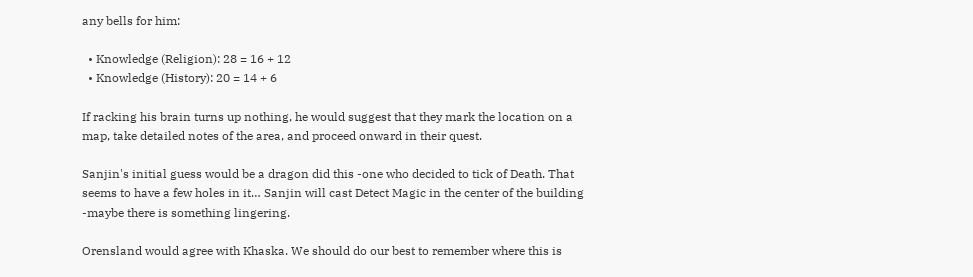any bells for him:

  • Knowledge (Religion): 28 = 16 + 12
  • Knowledge (History): 20 = 14 + 6

If racking his brain turns up nothing, he would suggest that they mark the location on a map, take detailed notes of the area, and proceed onward in their quest.

Sanjin's initial guess would be a dragon did this -one who decided to tick of Death. That seems to have a few holes in it… Sanjin will cast Detect Magic in the center of the building -maybe there is something lingering.

Orensland would agree with Khaska. We should do our best to remember where this is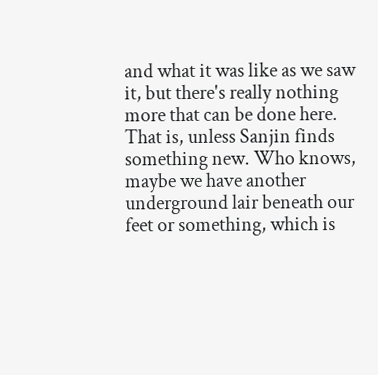and what it was like as we saw it, but there's really nothing more that can be done here. That is, unless Sanjin finds something new. Who knows, maybe we have another underground lair beneath our feet or something, which is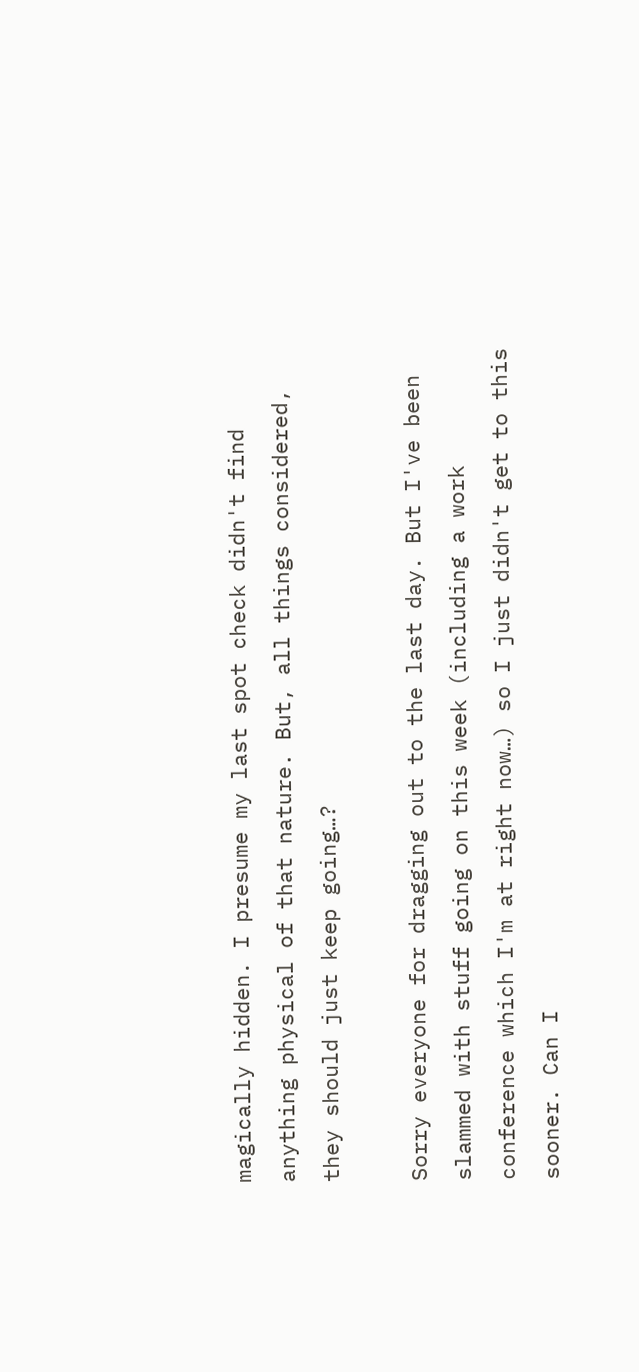magically hidden. I presume my last spot check didn't find anything physical of that nature. But, all things considered, they should just keep going…?

Sorry everyone for dragging out to the last day. But I've been slammed with stuff going on this week (including a work conference which I'm at right now…) so I just didn't get to this sooner. Can I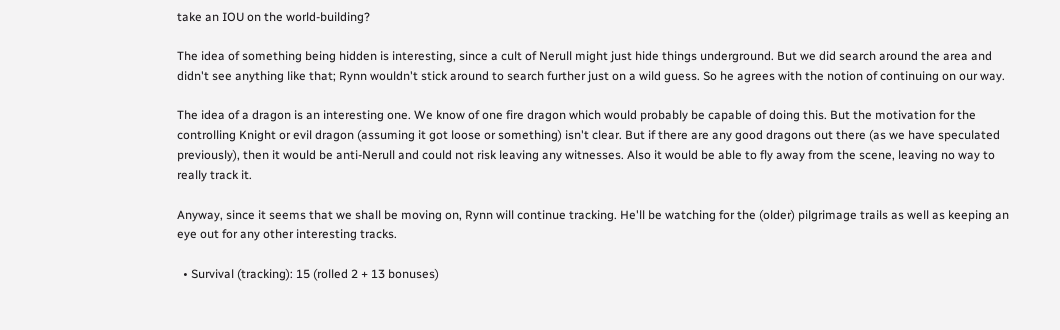take an IOU on the world-building?

The idea of something being hidden is interesting, since a cult of Nerull might just hide things underground. But we did search around the area and didn't see anything like that; Rynn wouldn't stick around to search further just on a wild guess. So he agrees with the notion of continuing on our way.

The idea of a dragon is an interesting one. We know of one fire dragon which would probably be capable of doing this. But the motivation for the controlling Knight or evil dragon (assuming it got loose or something) isn't clear. But if there are any good dragons out there (as we have speculated previously), then it would be anti-Nerull and could not risk leaving any witnesses. Also it would be able to fly away from the scene, leaving no way to really track it.

Anyway, since it seems that we shall be moving on, Rynn will continue tracking. He'll be watching for the (older) pilgrimage trails as well as keeping an eye out for any other interesting tracks.

  • Survival (tracking): 15 (rolled 2 + 13 bonuses)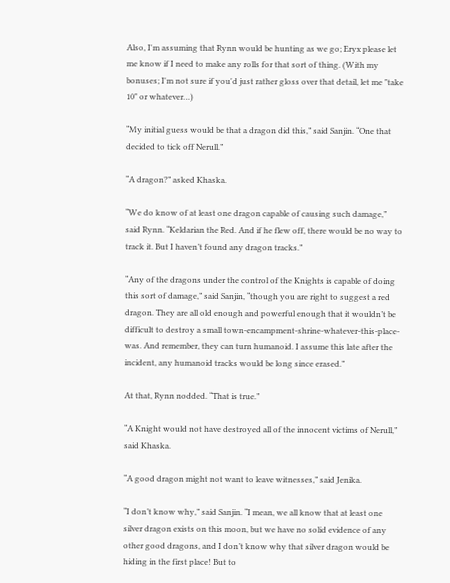Also, I'm assuming that Rynn would be hunting as we go; Eryx please let me know if I need to make any rolls for that sort of thing. (With my bonuses; I'm not sure if you'd just rather gloss over that detail, let me "take 10" or whatever…)

“My initial guess would be that a dragon did this,” said Sanjin. “One that decided to tick off Nerull.”

“A dragon?” asked Khaska.

“We do know of at least one dragon capable of causing such damage,” said Rynn. “Keldarian the Red. And if he flew off, there would be no way to track it. But I haven’t found any dragon tracks.”

“Any of the dragons under the control of the Knights is capable of doing this sort of damage,” said Sanjin, “though you are right to suggest a red dragon. They are all old enough and powerful enough that it wouldn’t be difficult to destroy a small town-encampment-shrine-whatever-this-place-was. And remember, they can turn humanoid. I assume this late after the incident, any humanoid tracks would be long since erased.”

At that, Rynn nodded. “That is true.”

“A Knight would not have destroyed all of the innocent victims of Nerull,” said Khaska.

“A good dragon might not want to leave witnesses,” said Jenika.

“I don’t know why,” said Sanjin. “I mean, we all know that at least one silver dragon exists on this moon, but we have no solid evidence of any other good dragons, and I don’t know why that silver dragon would be hiding in the first place! But to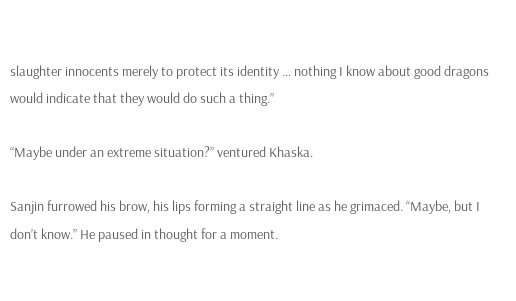slaughter innocents merely to protect its identity … nothing I know about good dragons would indicate that they would do such a thing.”

“Maybe under an extreme situation?” ventured Khaska.

Sanjin furrowed his brow, his lips forming a straight line as he grimaced. “Maybe, but I don’t know.” He paused in thought for a moment.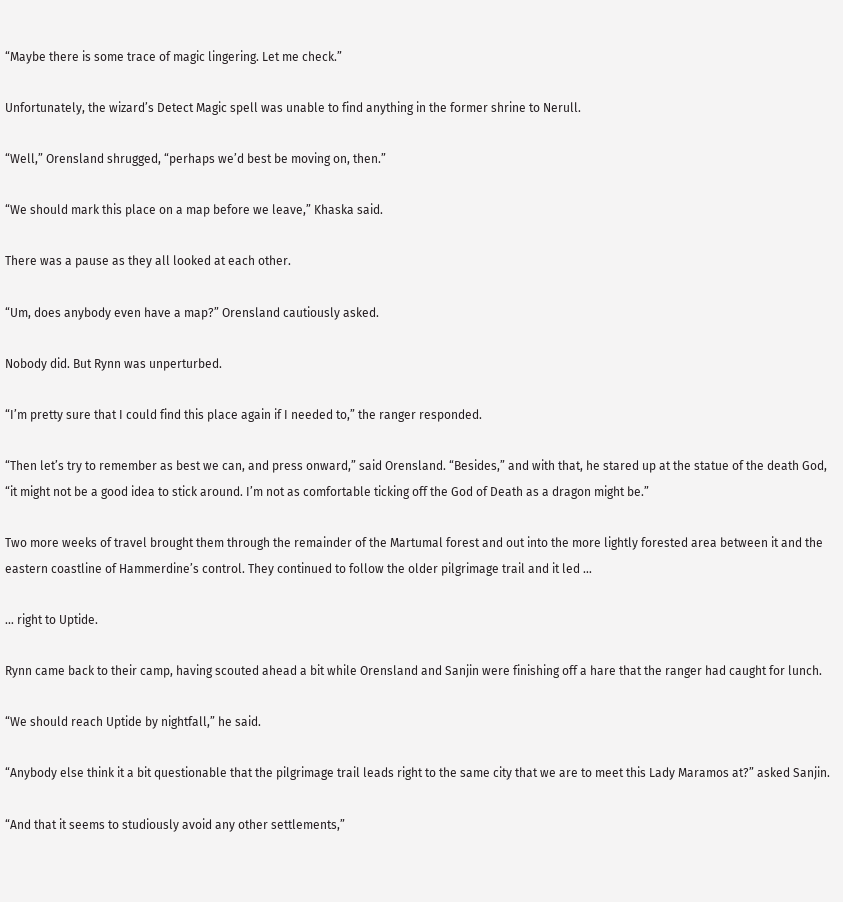“Maybe there is some trace of magic lingering. Let me check.”

Unfortunately, the wizard’s Detect Magic spell was unable to find anything in the former shrine to Nerull.

“Well,” Orensland shrugged, “perhaps we’d best be moving on, then.”

“We should mark this place on a map before we leave,” Khaska said.

There was a pause as they all looked at each other.

“Um, does anybody even have a map?” Orensland cautiously asked.

Nobody did. But Rynn was unperturbed.

“I’m pretty sure that I could find this place again if I needed to,” the ranger responded.

“Then let’s try to remember as best we can, and press onward,” said Orensland. “Besides,” and with that, he stared up at the statue of the death God, “it might not be a good idea to stick around. I’m not as comfortable ticking off the God of Death as a dragon might be.”

Two more weeks of travel brought them through the remainder of the Martumal forest and out into the more lightly forested area between it and the eastern coastline of Hammerdine’s control. They continued to follow the older pilgrimage trail and it led …

… right to Uptide.

Rynn came back to their camp, having scouted ahead a bit while Orensland and Sanjin were finishing off a hare that the ranger had caught for lunch.

“We should reach Uptide by nightfall,” he said.

“Anybody else think it a bit questionable that the pilgrimage trail leads right to the same city that we are to meet this Lady Maramos at?” asked Sanjin.

“And that it seems to studiously avoid any other settlements,”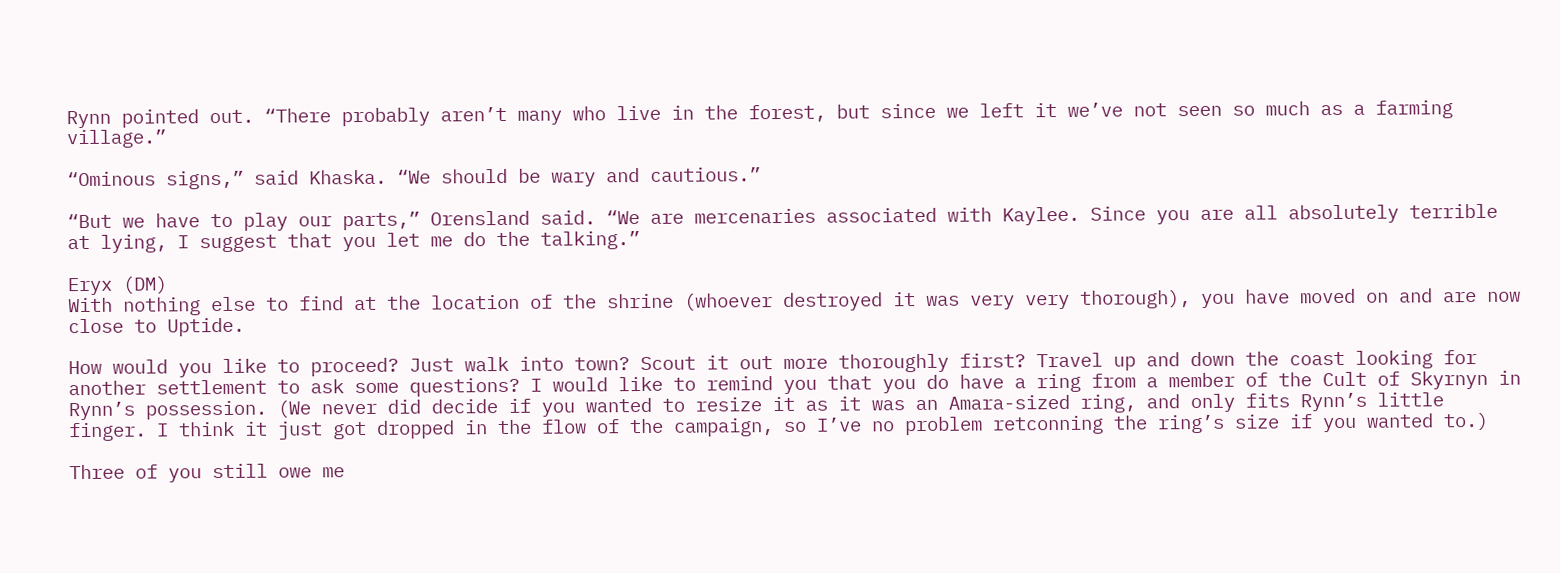Rynn pointed out. “There probably aren’t many who live in the forest, but since we left it we’ve not seen so much as a farming village.”

“Ominous signs,” said Khaska. “We should be wary and cautious.”

“But we have to play our parts,” Orensland said. “We are mercenaries associated with Kaylee. Since you are all absolutely terrible at lying, I suggest that you let me do the talking.”

Eryx (DM)
With nothing else to find at the location of the shrine (whoever destroyed it was very very thorough), you have moved on and are now close to Uptide.

How would you like to proceed? Just walk into town? Scout it out more thoroughly first? Travel up and down the coast looking for another settlement to ask some questions? I would like to remind you that you do have a ring from a member of the Cult of Skyrnyn in Rynn’s possession. (We never did decide if you wanted to resize it as it was an Amara-sized ring, and only fits Rynn’s little finger. I think it just got dropped in the flow of the campaign, so I’ve no problem retconning the ring’s size if you wanted to.)

Three of you still owe me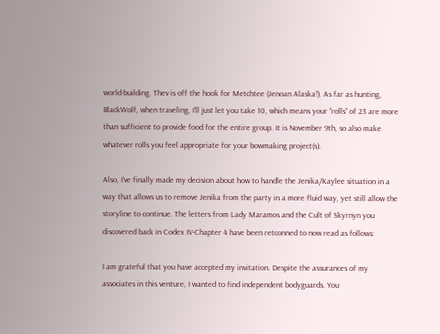world-building. Thev is off the hook for Metchtee (Jenoan Alaska!). As far as hunting, BlackWolf, when traveling, I’ll just let you take 10, which means your “rolls” of 23 are more than sufficient to provide food for the entire group. It is November 9th, so also make whatever rolls you feel appropriate for your bowmaking project(s).

Also, I’ve finally made my decision about how to handle the Jenika/Kaylee situation in a way that allows us to remove Jenika from the party in a more fluid way, yet still allow the storyline to continue. The letters from Lady Maramos and the Cult of Skyrnyn you discovered back in Codex IV-Chapter 4 have been retconned to now read as follows:

I am grateful that you have accepted my invitation. Despite the assurances of my associates in this venture, I wanted to find independent bodyguards. You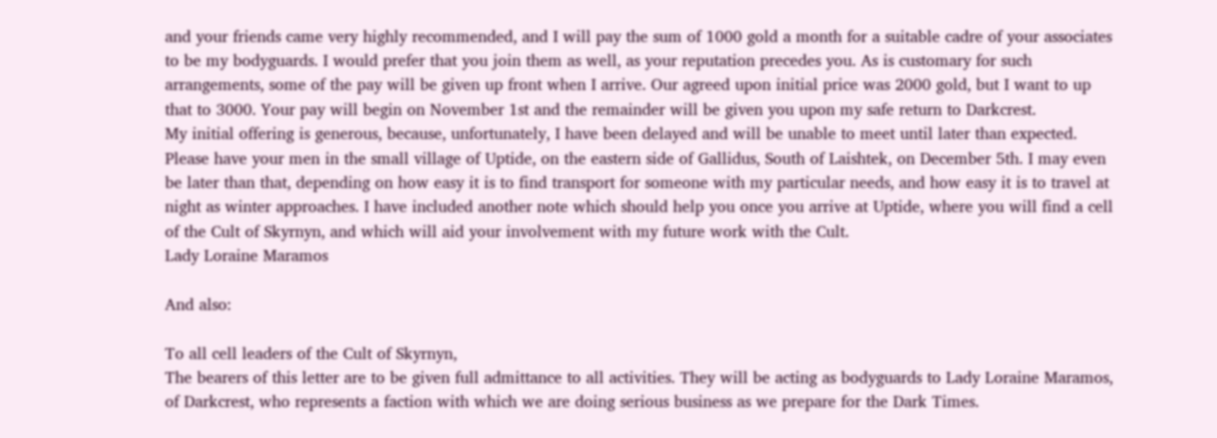and your friends came very highly recommended, and I will pay the sum of 1000 gold a month for a suitable cadre of your associates to be my bodyguards. I would prefer that you join them as well, as your reputation precedes you. As is customary for such arrangements, some of the pay will be given up front when I arrive. Our agreed upon initial price was 2000 gold, but I want to up that to 3000. Your pay will begin on November 1st and the remainder will be given you upon my safe return to Darkcrest.
My initial offering is generous, because, unfortunately, I have been delayed and will be unable to meet until later than expected. Please have your men in the small village of Uptide, on the eastern side of Gallidus, South of Laishtek, on December 5th. I may even be later than that, depending on how easy it is to find transport for someone with my particular needs, and how easy it is to travel at night as winter approaches. I have included another note which should help you once you arrive at Uptide, where you will find a cell of the Cult of Skyrnyn, and which will aid your involvement with my future work with the Cult.
Lady Loraine Maramos

And also:

To all cell leaders of the Cult of Skyrnyn,
The bearers of this letter are to be given full admittance to all activities. They will be acting as bodyguards to Lady Loraine Maramos, of Darkcrest, who represents a faction with which we are doing serious business as we prepare for the Dark Times.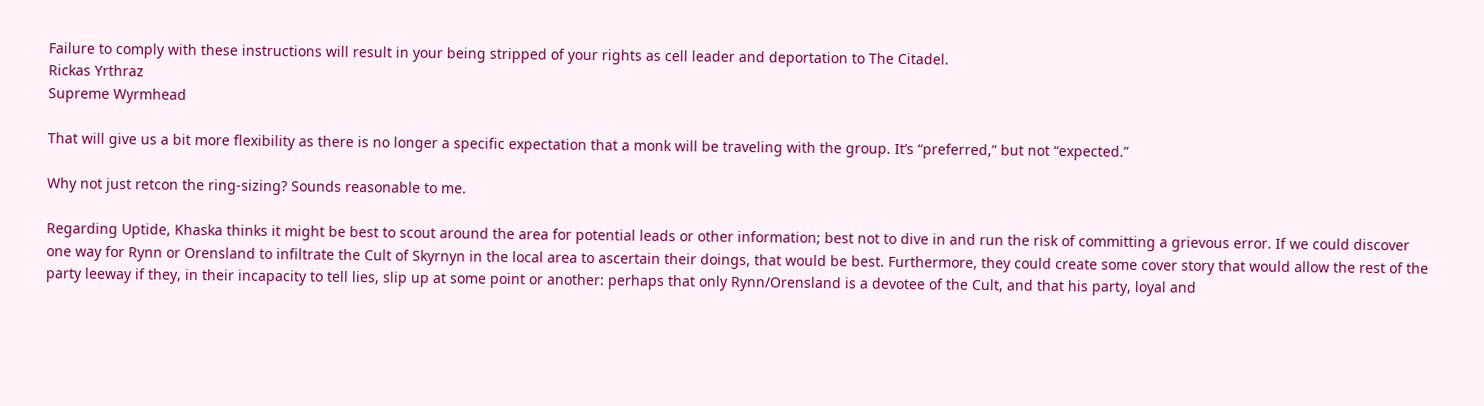Failure to comply with these instructions will result in your being stripped of your rights as cell leader and deportation to The Citadel.
Rickas Yrthraz
Supreme Wyrmhead

That will give us a bit more flexibility as there is no longer a specific expectation that a monk will be traveling with the group. It’s “preferred,” but not “expected.”

Why not just retcon the ring-sizing? Sounds reasonable to me.

Regarding Uptide, Khaska thinks it might be best to scout around the area for potential leads or other information; best not to dive in and run the risk of committing a grievous error. If we could discover one way for Rynn or Orensland to infiltrate the Cult of Skyrnyn in the local area to ascertain their doings, that would be best. Furthermore, they could create some cover story that would allow the rest of the party leeway if they, in their incapacity to tell lies, slip up at some point or another: perhaps that only Rynn/Orensland is a devotee of the Cult, and that his party, loyal and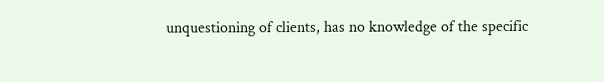unquestioning of clients, has no knowledge of the specific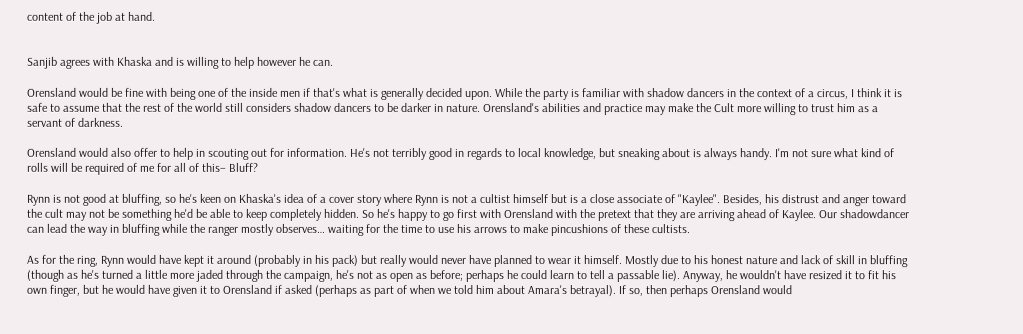content of the job at hand.


Sanjib agrees with Khaska and is willing to help however he can.

Orensland would be fine with being one of the inside men if that's what is generally decided upon. While the party is familiar with shadow dancers in the context of a circus, I think it is safe to assume that the rest of the world still considers shadow dancers to be darker in nature. Orensland's abilities and practice may make the Cult more willing to trust him as a servant of darkness.

Orensland would also offer to help in scouting out for information. He's not terribly good in regards to local knowledge, but sneaking about is always handy. I'm not sure what kind of rolls will be required of me for all of this– Bluff?

Rynn is not good at bluffing, so he's keen on Khaska's idea of a cover story where Rynn is not a cultist himself but is a close associate of "Kaylee". Besides, his distrust and anger toward the cult may not be something he'd be able to keep completely hidden. So he's happy to go first with Orensland with the pretext that they are arriving ahead of Kaylee. Our shadowdancer can lead the way in bluffing while the ranger mostly observes… waiting for the time to use his arrows to make pincushions of these cultists.

As for the ring, Rynn would have kept it around (probably in his pack) but really would never have planned to wear it himself. Mostly due to his honest nature and lack of skill in bluffing (though as he's turned a little more jaded through the campaign, he's not as open as before; perhaps he could learn to tell a passable lie). Anyway, he wouldn't have resized it to fit his own finger, but he would have given it to Orensland if asked (perhaps as part of when we told him about Amara's betrayal). If so, then perhaps Orensland would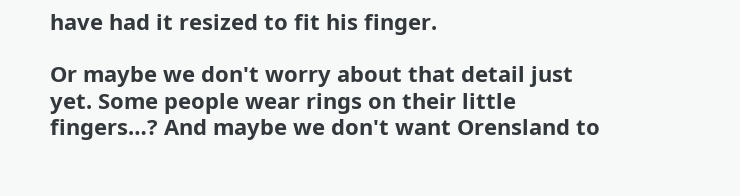have had it resized to fit his finger.

Or maybe we don't worry about that detail just yet. Some people wear rings on their little fingers…? And maybe we don't want Orensland to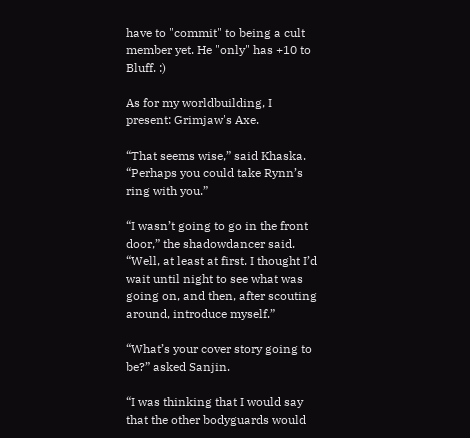have to "commit" to being a cult member yet. He "only" has +10 to Bluff. :)

As for my worldbuilding, I present: Grimjaw's Axe.

“That seems wise,” said Khaska. “Perhaps you could take Rynn’s ring with you.”

“I wasn’t going to go in the front door,” the shadowdancer said. “Well, at least at first. I thought I’d wait until night to see what was going on, and then, after scouting around, introduce myself.”

“What’s your cover story going to be?” asked Sanjin.

“I was thinking that I would say that the other bodyguards would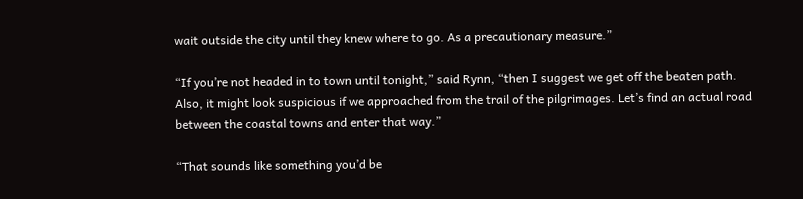wait outside the city until they knew where to go. As a precautionary measure.”

“If you’re not headed in to town until tonight,” said Rynn, “then I suggest we get off the beaten path. Also, it might look suspicious if we approached from the trail of the pilgrimages. Let’s find an actual road between the coastal towns and enter that way.”

“That sounds like something you’d be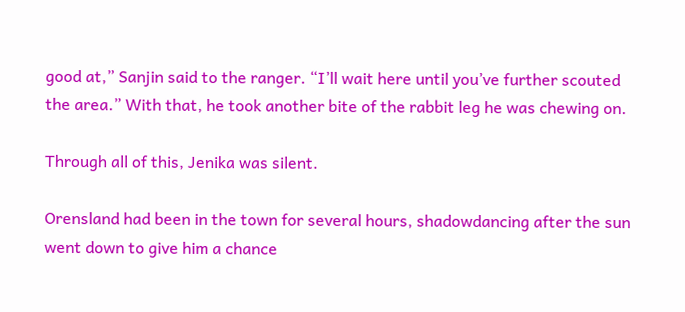good at,” Sanjin said to the ranger. “I’ll wait here until you’ve further scouted the area.” With that, he took another bite of the rabbit leg he was chewing on.

Through all of this, Jenika was silent.

Orensland had been in the town for several hours, shadowdancing after the sun went down to give him a chance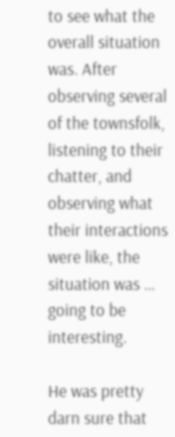to see what the overall situation was. After observing several of the townsfolk, listening to their chatter, and observing what their interactions were like, the situation was … going to be interesting.

He was pretty darn sure that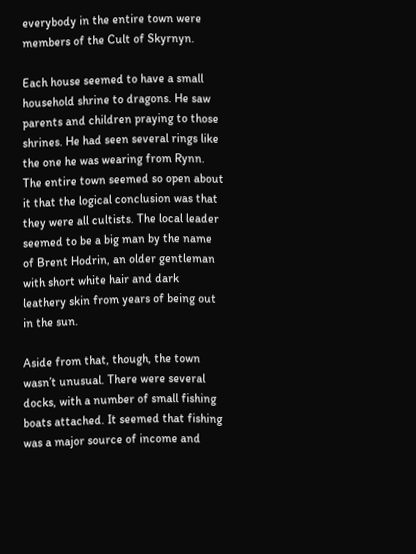everybody in the entire town were members of the Cult of Skyrnyn.

Each house seemed to have a small household shrine to dragons. He saw parents and children praying to those shrines. He had seen several rings like the one he was wearing from Rynn. The entire town seemed so open about it that the logical conclusion was that they were all cultists. The local leader seemed to be a big man by the name of Brent Hodrin, an older gentleman with short white hair and dark leathery skin from years of being out in the sun.

Aside from that, though, the town wasn’t unusual. There were several docks, with a number of small fishing boats attached. It seemed that fishing was a major source of income and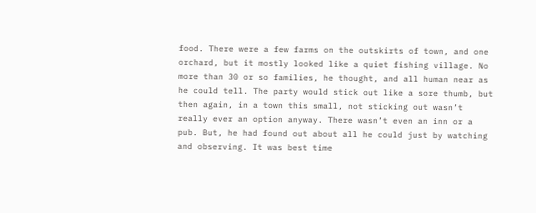food. There were a few farms on the outskirts of town, and one orchard, but it mostly looked like a quiet fishing village. No more than 30 or so families, he thought, and all human near as he could tell. The party would stick out like a sore thumb, but then again, in a town this small, not sticking out wasn’t really ever an option anyway. There wasn’t even an inn or a pub. But, he had found out about all he could just by watching and observing. It was best time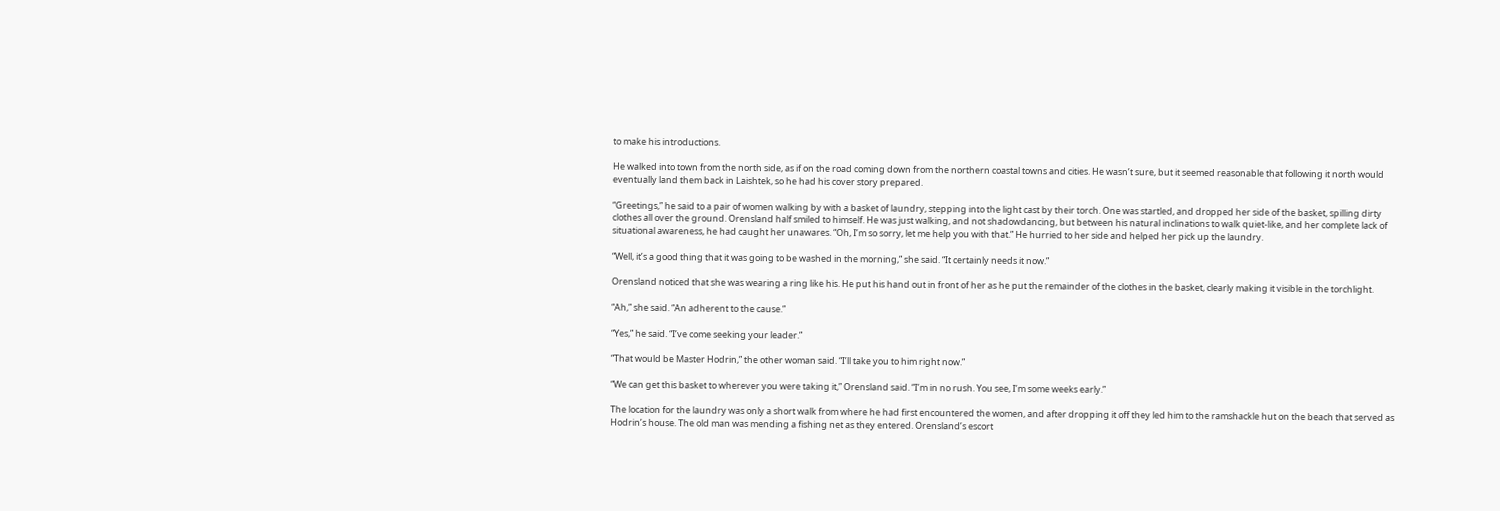to make his introductions.

He walked into town from the north side, as if on the road coming down from the northern coastal towns and cities. He wasn’t sure, but it seemed reasonable that following it north would eventually land them back in Laishtek, so he had his cover story prepared.

“Greetings,” he said to a pair of women walking by with a basket of laundry, stepping into the light cast by their torch. One was startled, and dropped her side of the basket, spilling dirty clothes all over the ground. Orensland half smiled to himself. He was just walking, and not shadowdancing, but between his natural inclinations to walk quiet-like, and her complete lack of situational awareness, he had caught her unawares. “Oh, I’m so sorry, let me help you with that.” He hurried to her side and helped her pick up the laundry.

“Well, it’s a good thing that it was going to be washed in the morning,” she said. “It certainly needs it now.”

Orensland noticed that she was wearing a ring like his. He put his hand out in front of her as he put the remainder of the clothes in the basket, clearly making it visible in the torchlight.

“Ah,” she said. “An adherent to the cause.”

“Yes,” he said. “I’ve come seeking your leader.”

“That would be Master Hodrin,” the other woman said. “I’ll take you to him right now.”

“We can get this basket to wherever you were taking it,” Orensland said. “I’m in no rush. You see, I’m some weeks early.”

The location for the laundry was only a short walk from where he had first encountered the women, and after dropping it off they led him to the ramshackle hut on the beach that served as Hodrin’s house. The old man was mending a fishing net as they entered. Orensland’s escort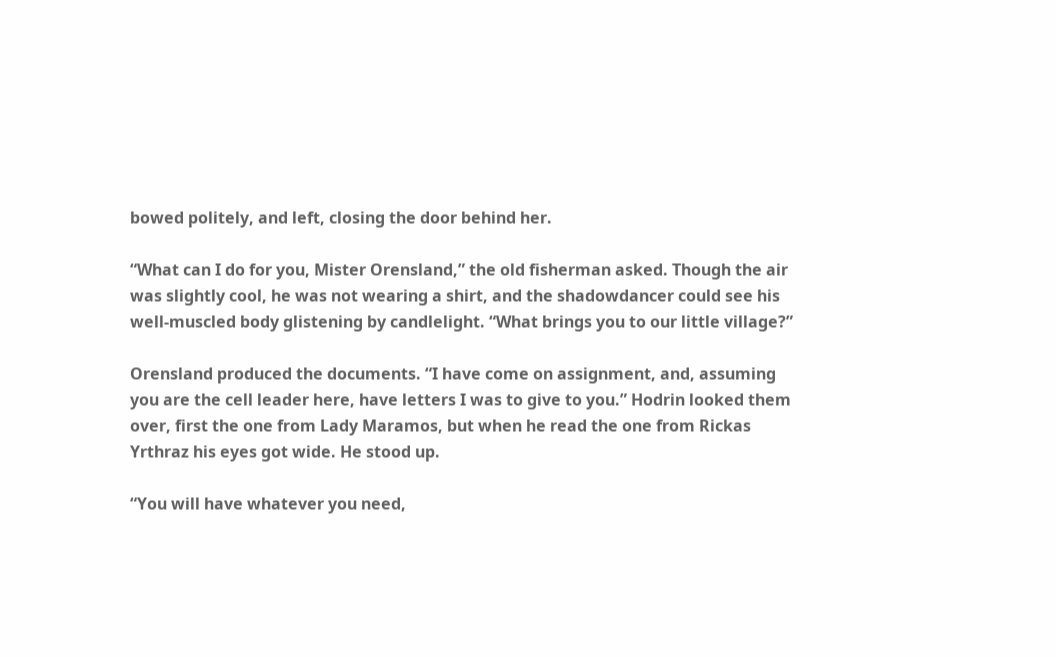bowed politely, and left, closing the door behind her.

“What can I do for you, Mister Orensland,” the old fisherman asked. Though the air was slightly cool, he was not wearing a shirt, and the shadowdancer could see his well-muscled body glistening by candlelight. “What brings you to our little village?”

Orensland produced the documents. “I have come on assignment, and, assuming you are the cell leader here, have letters I was to give to you.” Hodrin looked them over, first the one from Lady Maramos, but when he read the one from Rickas Yrthraz his eyes got wide. He stood up.

“You will have whatever you need,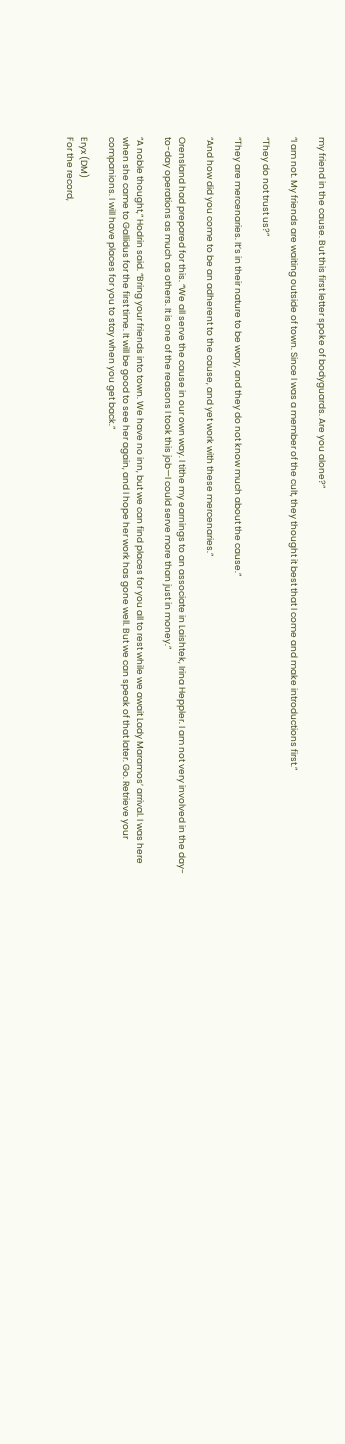my friend in the cause. But this first letter spoke of bodyguards. Are you alone?”

“I am not. My friends are waiting outside of town. Since I was a member of the cult, they thought it best that I come and make introductions first.”

“They do not trust us?”

“They are mercenaries. It’s in their nature to be wary, and they do not know much about the cause.”

“And how did you come to be an adherent to the cause, and yet work with these mercenaries.”

Orensland had prepared for this. “We all serve the cause in our own way. I tithe my earnings to an associate in Laishtek, Irina Heppler. I am not very involved in the day-to-day operations as much as others. It is one of the reasons I took this job—I could serve more than just in money.”

“A noble thought,” Hodrin said. “Bring your friends into town. We have no inn, but we can find places for you all to rest while we await Lady Maramos’ arrival. I was here when she came to Gallidus for the first time. It will be good to see her again, and I hope her work has gone well. But we can speak of that later. Go. Retrieve your companions. I will have places for you to stay when you get back.”

Eryx (DM)
For the record,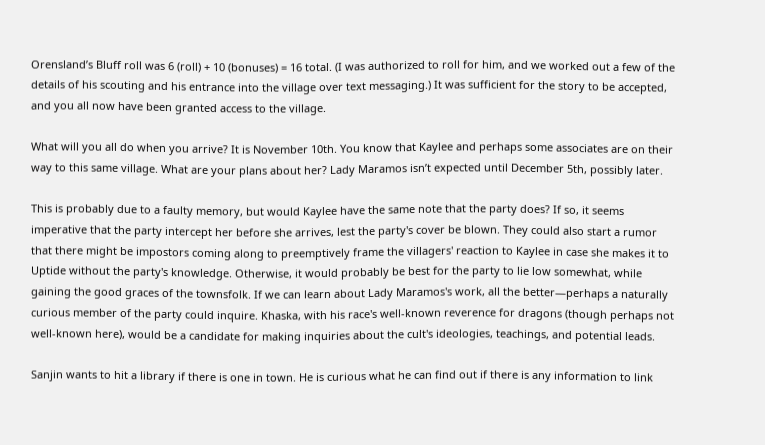Orensland’s Bluff roll was 6 (roll) + 10 (bonuses) = 16 total. (I was authorized to roll for him, and we worked out a few of the details of his scouting and his entrance into the village over text messaging.) It was sufficient for the story to be accepted, and you all now have been granted access to the village.

What will you all do when you arrive? It is November 10th. You know that Kaylee and perhaps some associates are on their way to this same village. What are your plans about her? Lady Maramos isn’t expected until December 5th, possibly later.

This is probably due to a faulty memory, but would Kaylee have the same note that the party does? If so, it seems imperative that the party intercept her before she arrives, lest the party's cover be blown. They could also start a rumor that there might be impostors coming along to preemptively frame the villagers' reaction to Kaylee in case she makes it to Uptide without the party's knowledge. Otherwise, it would probably be best for the party to lie low somewhat, while gaining the good graces of the townsfolk. If we can learn about Lady Maramos's work, all the better—perhaps a naturally curious member of the party could inquire. Khaska, with his race's well-known reverence for dragons (though perhaps not well-known here), would be a candidate for making inquiries about the cult's ideologies, teachings, and potential leads.

Sanjin wants to hit a library if there is one in town. He is curious what he can find out if there is any information to link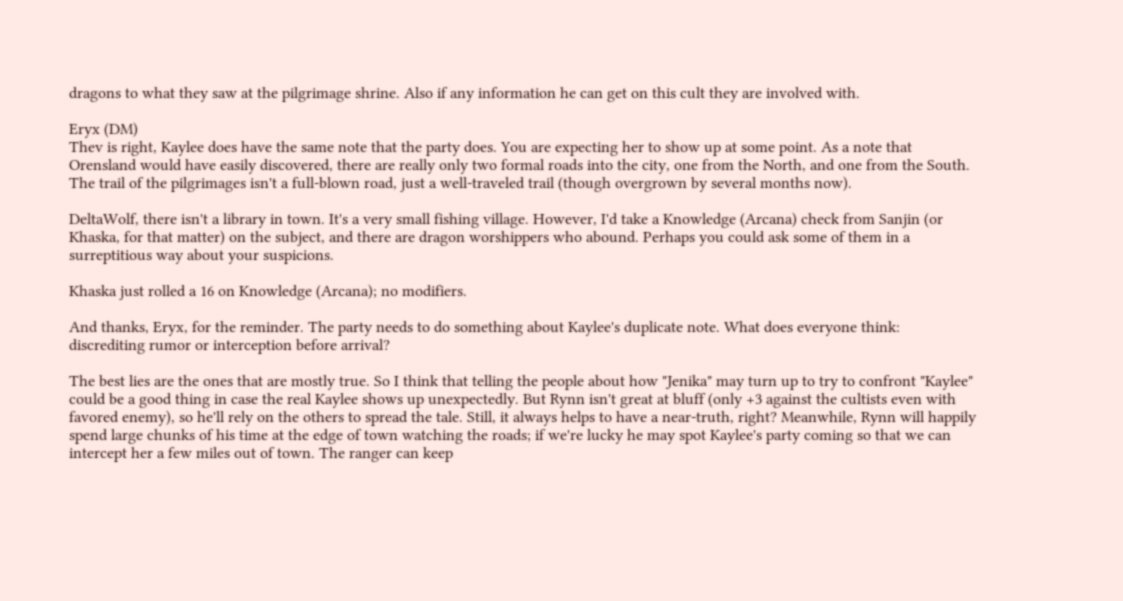dragons to what they saw at the pilgrimage shrine. Also if any information he can get on this cult they are involved with.

Eryx (DM)
Thev is right, Kaylee does have the same note that the party does. You are expecting her to show up at some point. As a note that Orensland would have easily discovered, there are really only two formal roads into the city, one from the North, and one from the South. The trail of the pilgrimages isn't a full-blown road, just a well-traveled trail (though overgrown by several months now).

DeltaWolf, there isn't a library in town. It's a very small fishing village. However, I'd take a Knowledge (Arcana) check from Sanjin (or Khaska, for that matter) on the subject, and there are dragon worshippers who abound. Perhaps you could ask some of them in a surreptitious way about your suspicions.

Khaska just rolled a 16 on Knowledge (Arcana); no modifiers.

And thanks, Eryx, for the reminder. The party needs to do something about Kaylee's duplicate note. What does everyone think: discrediting rumor or interception before arrival?

The best lies are the ones that are mostly true. So I think that telling the people about how "Jenika" may turn up to try to confront "Kaylee" could be a good thing in case the real Kaylee shows up unexpectedly. But Rynn isn't great at bluff (only +3 against the cultists even with favored enemy), so he'll rely on the others to spread the tale. Still, it always helps to have a near-truth, right? Meanwhile, Rynn will happily spend large chunks of his time at the edge of town watching the roads; if we're lucky he may spot Kaylee's party coming so that we can intercept her a few miles out of town. The ranger can keep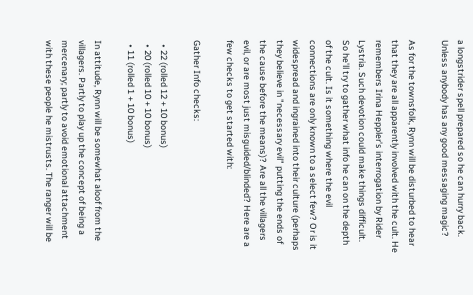a longstrider spell prepared so he can hurry back. Unless anybody has any good messaging magic?

As for the townsfolk, Rynn will be disturbed to hear that they are all apparently involved with the cult. He remembers Irina Heppler's interrogation by Rider Lystria. Such devotion could make things difficult. So he'll try to gather what info he can on the depth of the cult. Is it something where the evil connections are only known to a select few? Or is it widespread and ingrained into their culture (perhaps they believe in "necessary evil" putting the ends of the cause before the means)? Are all the villagers evil, or are most just misguided/blinded? Here are a few checks to get started with:

Gather Info checks:

  • 22 (rolled 12 + 10 bonus)
  • 20 (rolled 10 + 10 bonus)
  • 11 (rolled 1 + 10 bonus)

In attitude, Rynn will be somewhat aloof from the villagers. Partly to play up the concept of being a mercenary; partly to avoid emotional attachment with these people he mistrusts. The ranger will be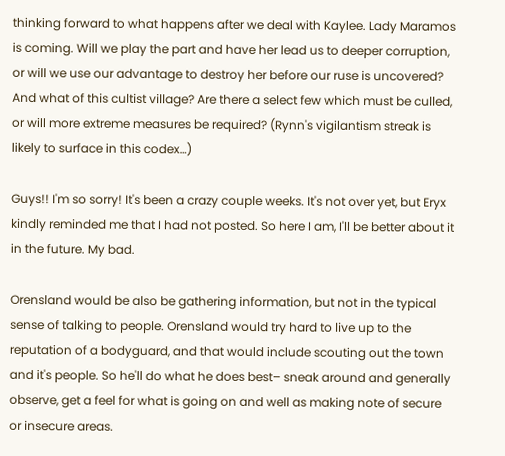thinking forward to what happens after we deal with Kaylee. Lady Maramos is coming. Will we play the part and have her lead us to deeper corruption, or will we use our advantage to destroy her before our ruse is uncovered? And what of this cultist village? Are there a select few which must be culled, or will more extreme measures be required? (Rynn's vigilantism streak is likely to surface in this codex…)

Guys!! I'm so sorry! It's been a crazy couple weeks. It's not over yet, but Eryx kindly reminded me that I had not posted. So here I am, I'll be better about it in the future. My bad.

Orensland would be also be gathering information, but not in the typical sense of talking to people. Orensland would try hard to live up to the reputation of a bodyguard, and that would include scouting out the town and it's people. So he'll do what he does best– sneak around and generally observe, get a feel for what is going on and well as making note of secure or insecure areas.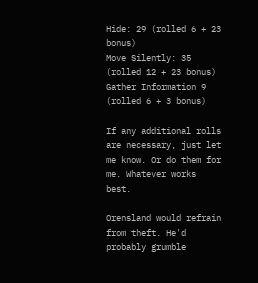Hide: 29 (rolled 6 + 23 bonus)
Move Silently: 35 (rolled 12 + 23 bonus)
Gather Information 9 (rolled 6 + 3 bonus)

If any additional rolls are necessary, just let me know. Or do them for me. Whatever works best.

Orensland would refrain from theft. He'd probably grumble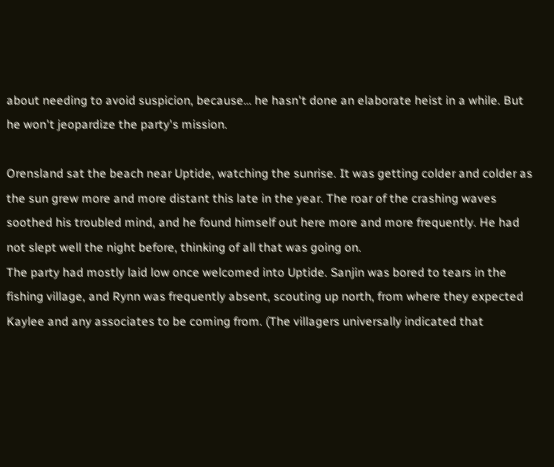about needing to avoid suspicion, because… he hasn't done an elaborate heist in a while. But he won't jeopardize the party's mission.

Orensland sat the beach near Uptide, watching the sunrise. It was getting colder and colder as the sun grew more and more distant this late in the year. The roar of the crashing waves soothed his troubled mind, and he found himself out here more and more frequently. He had not slept well the night before, thinking of all that was going on.
The party had mostly laid low once welcomed into Uptide. Sanjin was bored to tears in the fishing village, and Rynn was frequently absent, scouting up north, from where they expected Kaylee and any associates to be coming from. (The villagers universally indicated that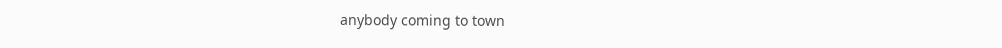anybody coming to town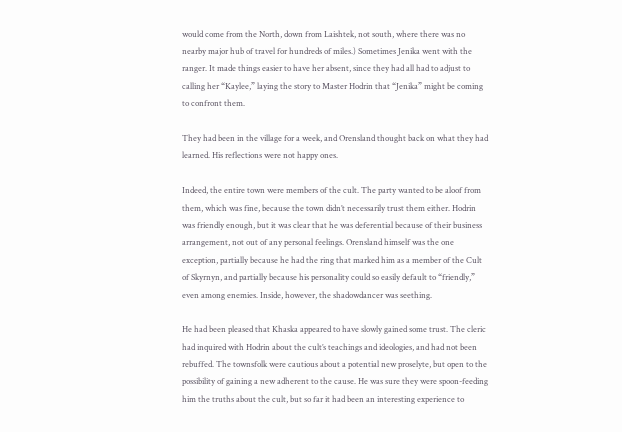would come from the North, down from Laishtek, not south, where there was no nearby major hub of travel for hundreds of miles.) Sometimes Jenika went with the ranger. It made things easier to have her absent, since they had all had to adjust to calling her “Kaylee,” laying the story to Master Hodrin that “Jenika” might be coming to confront them.

They had been in the village for a week, and Orensland thought back on what they had learned. His reflections were not happy ones.

Indeed, the entire town were members of the cult. The party wanted to be aloof from them, which was fine, because the town didn’t necessarily trust them either. Hodrin was friendly enough, but it was clear that he was deferential because of their business arrangement, not out of any personal feelings. Orensland himself was the one exception, partially because he had the ring that marked him as a member of the Cult of Skyrnyn, and partially because his personality could so easily default to “friendly,” even among enemies. Inside, however, the shadowdancer was seething.

He had been pleased that Khaska appeared to have slowly gained some trust. The cleric had inquired with Hodrin about the cult’s teachings and ideologies, and had not been rebuffed. The townsfolk were cautious about a potential new proselyte, but open to the possibility of gaining a new adherent to the cause. He was sure they were spoon-feeding him the truths about the cult, but so far it had been an interesting experience to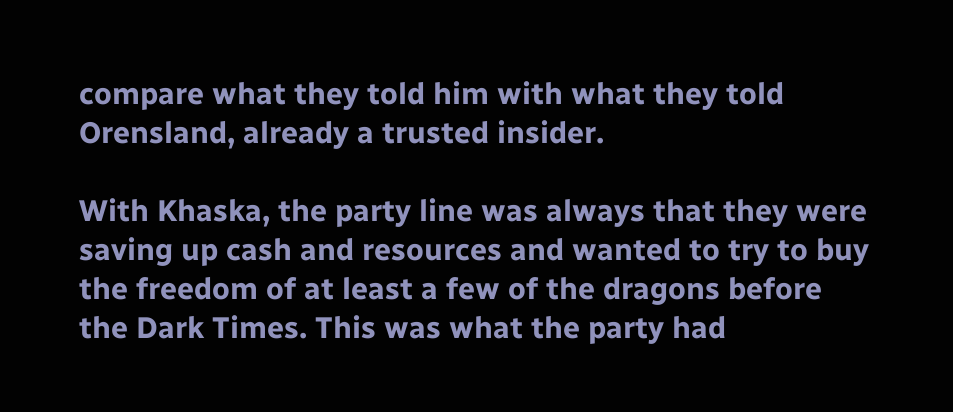compare what they told him with what they told Orensland, already a trusted insider.

With Khaska, the party line was always that they were saving up cash and resources and wanted to try to buy the freedom of at least a few of the dragons before the Dark Times. This was what the party had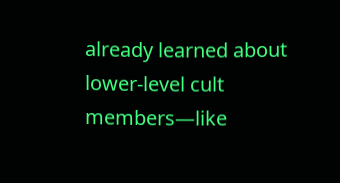already learned about lower-level cult members—like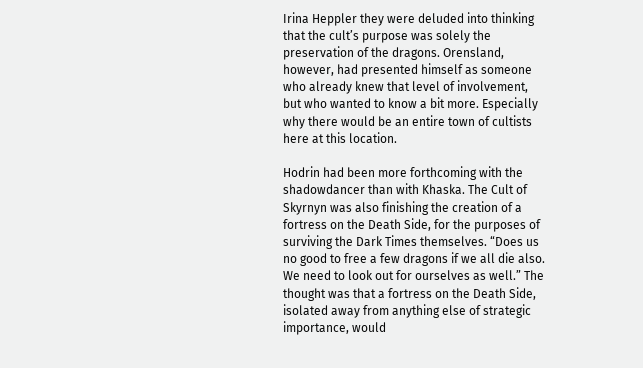Irina Heppler they were deluded into thinking that the cult’s purpose was solely the preservation of the dragons. Orensland, however, had presented himself as someone who already knew that level of involvement, but who wanted to know a bit more. Especially why there would be an entire town of cultists here at this location.

Hodrin had been more forthcoming with the shadowdancer than with Khaska. The Cult of Skyrnyn was also finishing the creation of a fortress on the Death Side, for the purposes of surviving the Dark Times themselves. “Does us no good to free a few dragons if we all die also. We need to look out for ourselves as well.” The thought was that a fortress on the Death Side, isolated away from anything else of strategic importance, would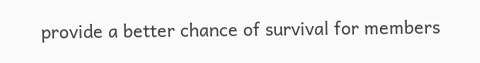provide a better chance of survival for members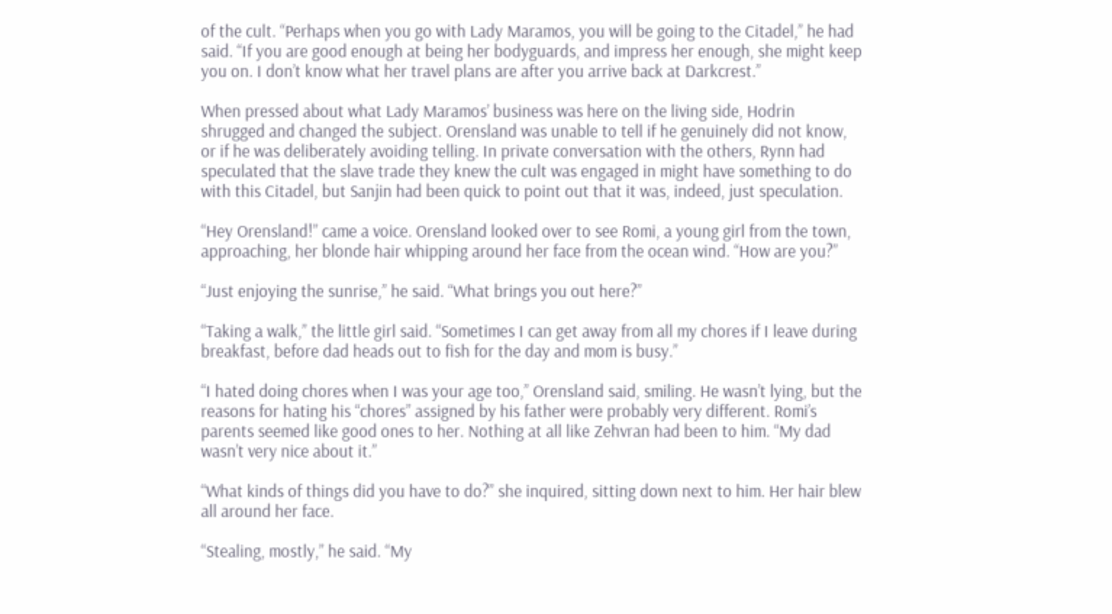of the cult. “Perhaps when you go with Lady Maramos, you will be going to the Citadel,” he had said. “If you are good enough at being her bodyguards, and impress her enough, she might keep you on. I don’t know what her travel plans are after you arrive back at Darkcrest.”

When pressed about what Lady Maramos’ business was here on the living side, Hodrin shrugged and changed the subject. Orensland was unable to tell if he genuinely did not know, or if he was deliberately avoiding telling. In private conversation with the others, Rynn had speculated that the slave trade they knew the cult was engaged in might have something to do with this Citadel, but Sanjin had been quick to point out that it was, indeed, just speculation.

“Hey Orensland!” came a voice. Orensland looked over to see Romi, a young girl from the town, approaching, her blonde hair whipping around her face from the ocean wind. “How are you?”

“Just enjoying the sunrise,” he said. “What brings you out here?”

“Taking a walk,” the little girl said. “Sometimes I can get away from all my chores if I leave during breakfast, before dad heads out to fish for the day and mom is busy.”

“I hated doing chores when I was your age too,” Orensland said, smiling. He wasn’t lying, but the reasons for hating his “chores” assigned by his father were probably very different. Romi’s parents seemed like good ones to her. Nothing at all like Zehvran had been to him. “My dad wasn’t very nice about it.”

“What kinds of things did you have to do?” she inquired, sitting down next to him. Her hair blew all around her face.

“Stealing, mostly,” he said. “My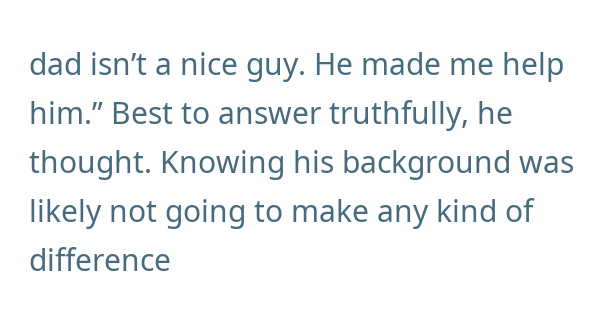dad isn’t a nice guy. He made me help him.” Best to answer truthfully, he thought. Knowing his background was likely not going to make any kind of difference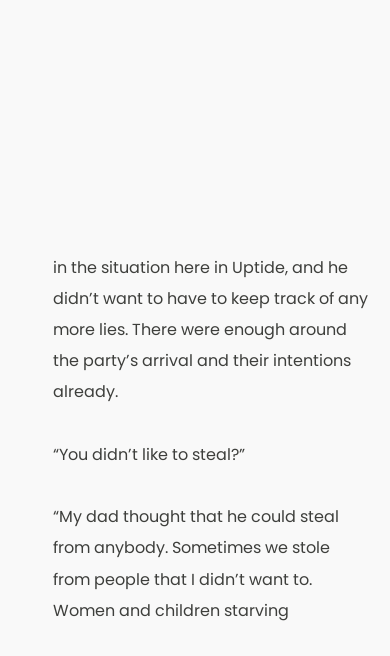in the situation here in Uptide, and he didn’t want to have to keep track of any more lies. There were enough around the party’s arrival and their intentions already.

“You didn’t like to steal?”

“My dad thought that he could steal from anybody. Sometimes we stole from people that I didn’t want to. Women and children starving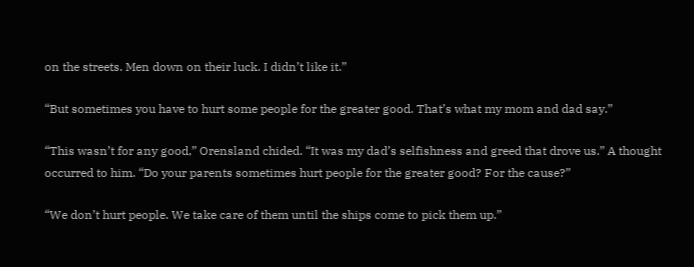on the streets. Men down on their luck. I didn’t like it.”

“But sometimes you have to hurt some people for the greater good. That’s what my mom and dad say.”

“This wasn’t for any good,” Orensland chided. “It was my dad’s selfishness and greed that drove us.” A thought occurred to him. “Do your parents sometimes hurt people for the greater good? For the cause?”

“We don’t hurt people. We take care of them until the ships come to pick them up.”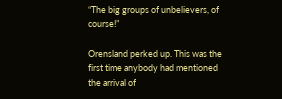“The big groups of unbelievers, of course!”

Orensland perked up. This was the first time anybody had mentioned the arrival of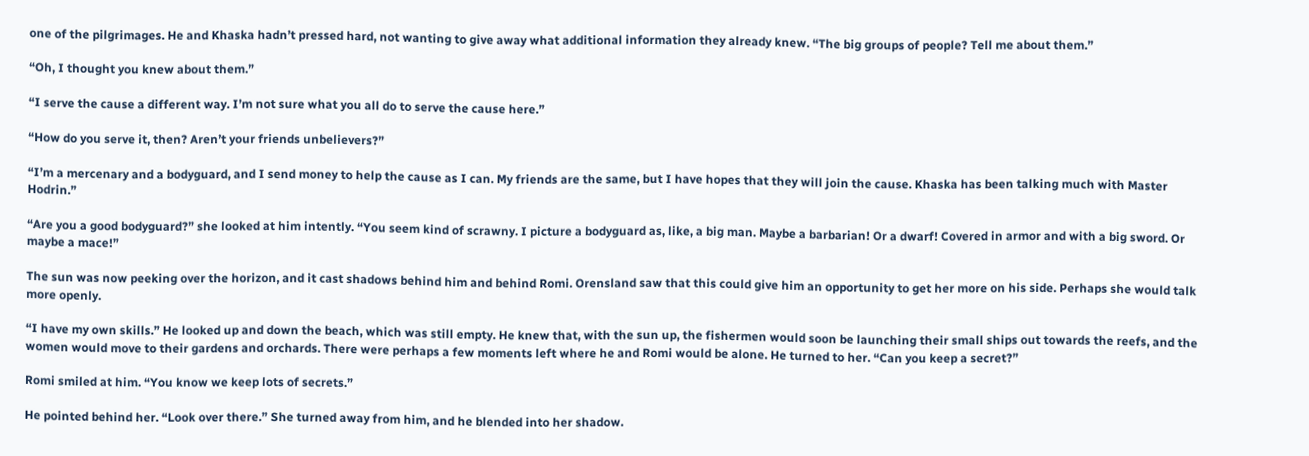one of the pilgrimages. He and Khaska hadn’t pressed hard, not wanting to give away what additional information they already knew. “The big groups of people? Tell me about them.”

“Oh, I thought you knew about them.”

“I serve the cause a different way. I’m not sure what you all do to serve the cause here.”

“How do you serve it, then? Aren’t your friends unbelievers?”

“I’m a mercenary and a bodyguard, and I send money to help the cause as I can. My friends are the same, but I have hopes that they will join the cause. Khaska has been talking much with Master Hodrin.”

“Are you a good bodyguard?” she looked at him intently. “You seem kind of scrawny. I picture a bodyguard as, like, a big man. Maybe a barbarian! Or a dwarf! Covered in armor and with a big sword. Or maybe a mace!”

The sun was now peeking over the horizon, and it cast shadows behind him and behind Romi. Orensland saw that this could give him an opportunity to get her more on his side. Perhaps she would talk more openly.

“I have my own skills.” He looked up and down the beach, which was still empty. He knew that, with the sun up, the fishermen would soon be launching their small ships out towards the reefs, and the women would move to their gardens and orchards. There were perhaps a few moments left where he and Romi would be alone. He turned to her. “Can you keep a secret?”

Romi smiled at him. “You know we keep lots of secrets.”

He pointed behind her. “Look over there.” She turned away from him, and he blended into her shadow.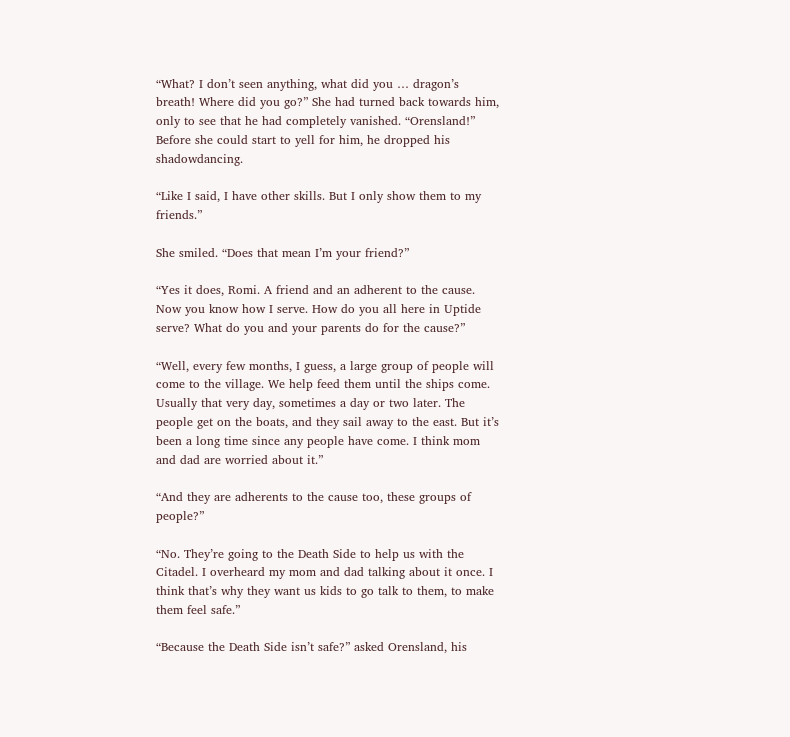“What? I don’t seen anything, what did you … dragon’s breath! Where did you go?” She had turned back towards him, only to see that he had completely vanished. “Orensland!” Before she could start to yell for him, he dropped his shadowdancing.

“Like I said, I have other skills. But I only show them to my friends.”

She smiled. “Does that mean I’m your friend?”

“Yes it does, Romi. A friend and an adherent to the cause. Now you know how I serve. How do you all here in Uptide serve? What do you and your parents do for the cause?”

“Well, every few months, I guess, a large group of people will come to the village. We help feed them until the ships come. Usually that very day, sometimes a day or two later. The people get on the boats, and they sail away to the east. But it’s been a long time since any people have come. I think mom and dad are worried about it.”

“And they are adherents to the cause too, these groups of people?”

“No. They’re going to the Death Side to help us with the Citadel. I overheard my mom and dad talking about it once. I think that’s why they want us kids to go talk to them, to make them feel safe.”

“Because the Death Side isn’t safe?” asked Orensland, his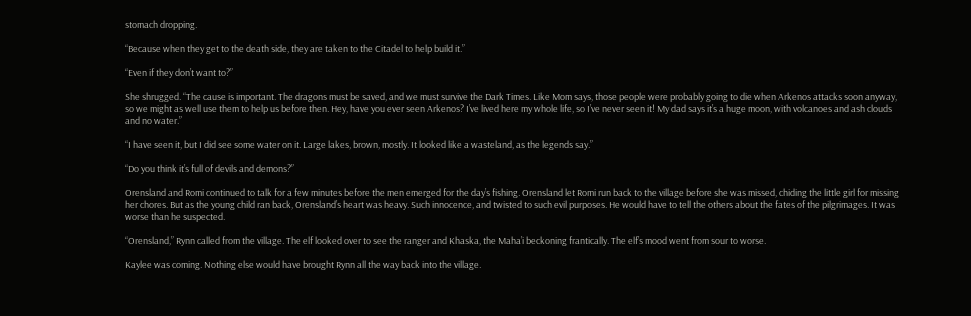stomach dropping.

“Because when they get to the death side, they are taken to the Citadel to help build it.”

“Even if they don’t want to?”

She shrugged. “The cause is important. The dragons must be saved, and we must survive the Dark Times. Like Mom says, those people were probably going to die when Arkenos attacks soon anyway, so we might as well use them to help us before then. Hey, have you ever seen Arkenos? I’ve lived here my whole life, so I’ve never seen it! My dad says it’s a huge moon, with volcanoes and ash clouds and no water.”

“I have seen it, but I did see some water on it. Large lakes, brown, mostly. It looked like a wasteland, as the legends say.”

“Do you think it’s full of devils and demons?”

Orensland and Romi continued to talk for a few minutes before the men emerged for the day’s fishing. Orensland let Romi run back to the village before she was missed, chiding the little girl for missing her chores. But as the young child ran back, Orensland’s heart was heavy. Such innocence, and twisted to such evil purposes. He would have to tell the others about the fates of the pilgrimages. It was worse than he suspected.

“Orensland,” Rynn called from the village. The elf looked over to see the ranger and Khaska, the Maha’i beckoning frantically. The elf’s mood went from sour to worse.

Kaylee was coming. Nothing else would have brought Rynn all the way back into the village.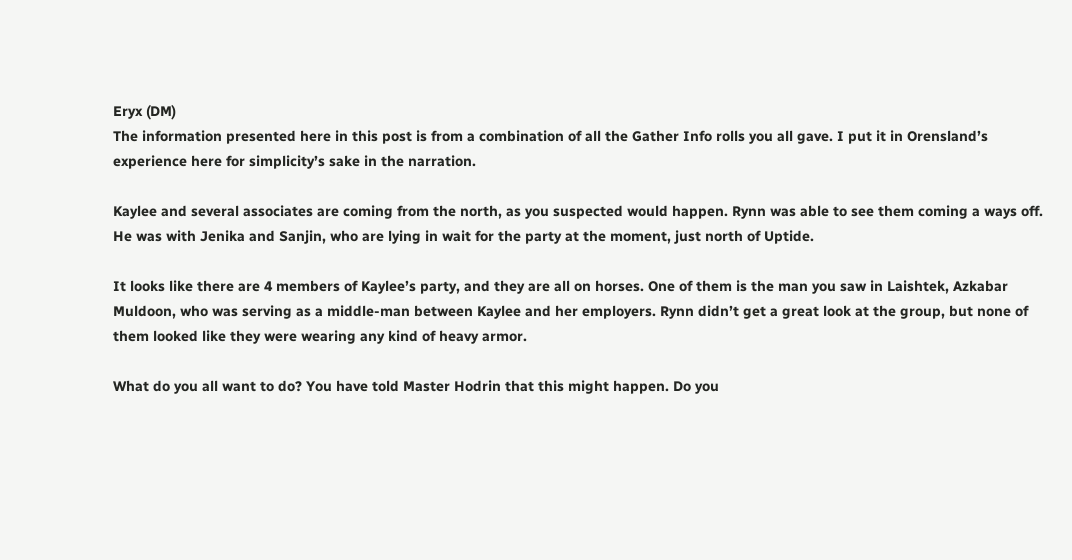Eryx (DM)
The information presented here in this post is from a combination of all the Gather Info rolls you all gave. I put it in Orensland’s experience here for simplicity’s sake in the narration.

Kaylee and several associates are coming from the north, as you suspected would happen. Rynn was able to see them coming a ways off. He was with Jenika and Sanjin, who are lying in wait for the party at the moment, just north of Uptide.

It looks like there are 4 members of Kaylee’s party, and they are all on horses. One of them is the man you saw in Laishtek, Azkabar Muldoon, who was serving as a middle-man between Kaylee and her employers. Rynn didn’t get a great look at the group, but none of them looked like they were wearing any kind of heavy armor.

What do you all want to do? You have told Master Hodrin that this might happen. Do you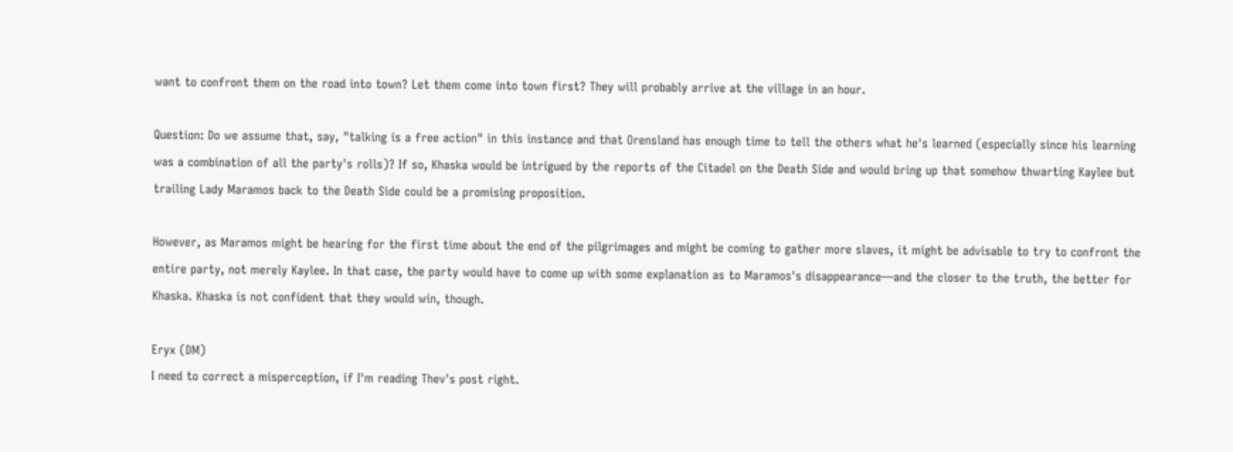want to confront them on the road into town? Let them come into town first? They will probably arrive at the village in an hour.

Question: Do we assume that, say, "talking is a free action" in this instance and that Orensland has enough time to tell the others what he's learned (especially since his learning was a combination of all the party's rolls)? If so, Khaska would be intrigued by the reports of the Citadel on the Death Side and would bring up that somehow thwarting Kaylee but trailing Lady Maramos back to the Death Side could be a promising proposition.

However, as Maramos might be hearing for the first time about the end of the pilgrimages and might be coming to gather more slaves, it might be advisable to try to confront the entire party, not merely Kaylee. In that case, the party would have to come up with some explanation as to Maramos's disappearance—and the closer to the truth, the better for Khaska. Khaska is not confident that they would win, though.

Eryx (DM)
I need to correct a misperception, if I'm reading Thev's post right.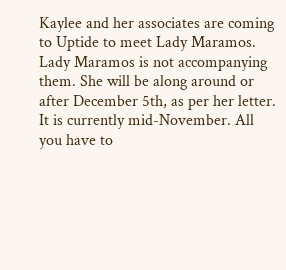Kaylee and her associates are coming to Uptide to meet Lady Maramos. Lady Maramos is not accompanying them. She will be along around or after December 5th, as per her letter. It is currently mid-November. All you have to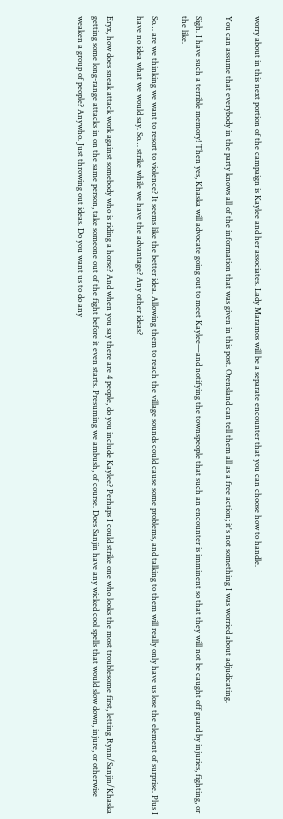worry about in this next portion of the campaign is Kaylee and her associates. Lady Maramos will be a separate encounter that you can choose how to handle.

You can assume that everybody in the party knows all of the information that was given in this post. Orensland can tell them all as a free action; it's not something I was worried about adjudicating.

Sigh. I have such a terrible memory! Then yes, Khaska will advocate going out to meet Kaylee—and notifying the townspeople that such an encounter is imminent so that they will not be caught off guard by injuries, fighting, or the like.

So… are we thinking we want to resort to violence? It seems like the better idea. Allowing them to reach the village sounds could cause some problems, and talking to them will really only have us lose the element of surprise. Plus I have no idea what we would say. So… strike while we have the advantage? Any other ideas?

Eryx, how does sneak attack work against somebody who is riding a horse? And when you say there are 4 people, do you include Kaylee? Perhaps I could strike one who looks the most troublesome first, letting Rynn/Sanjin/Khaska getting some long-range attacks in on the same person, take someone out of the fight before it even starts. Presuming we ambush, of course. Does Sanjin have any wicked cool spells that would slow down, injure, or otherwise weaken a group of people? Anywho. Just throwing out ideas. Do you want us to do any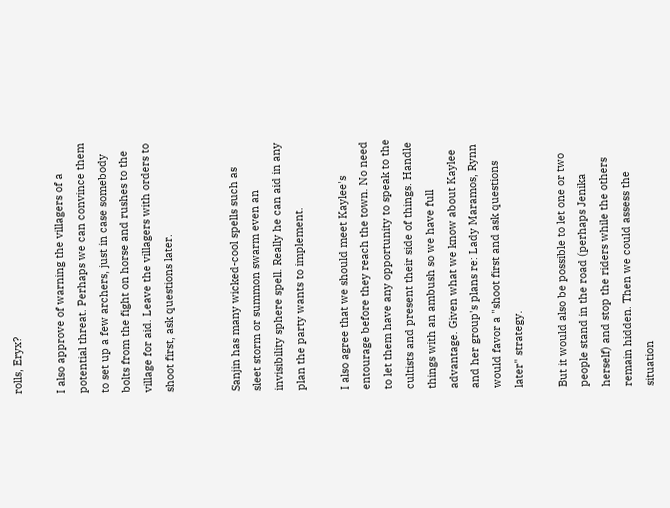rolls, Eryx?

I also approve of warning the villagers of a potential threat. Perhaps we can convince them to set up a few archers, just in case somebody bolts from the fight on horse and rushes to the village for aid. Leave the villagers with orders to shoot first, ask questions later.


Sanjin has many wicked-cool spells such as sleet storm or summon swarm even an invisibility sphere spell. Really he can aid in any plan the party wants to implement.

I also agree that we should meet Kaylee's entourage before they reach the town. No need to let them have any opportunity to speak to the cultists and present their side of things. Handle things with an ambush so we have full advantage. Given what we know about Kaylee and her group's plans re: Lady Maramos, Rynn would favor a "shoot first and ask questions later" strategy.

But it would also be possible to let one or two people stand in the road (perhaps Jenika herself) and stop the riders while the others remain hidden. Then we could assess the situation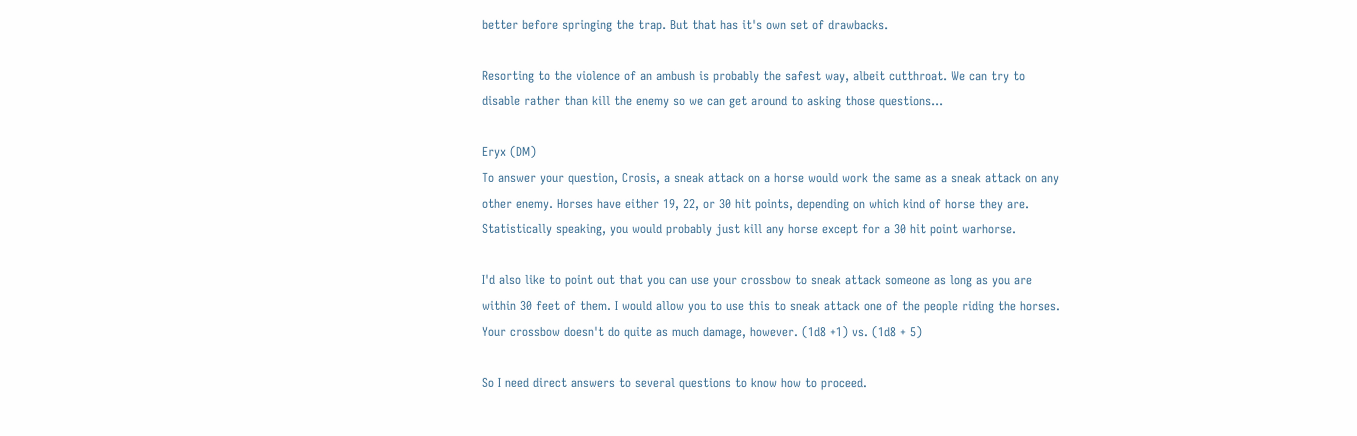better before springing the trap. But that has it's own set of drawbacks.

Resorting to the violence of an ambush is probably the safest way, albeit cutthroat. We can try to disable rather than kill the enemy so we can get around to asking those questions…

Eryx (DM)
To answer your question, Crosis, a sneak attack on a horse would work the same as a sneak attack on any other enemy. Horses have either 19, 22, or 30 hit points, depending on which kind of horse they are. Statistically speaking, you would probably just kill any horse except for a 30 hit point warhorse.

I'd also like to point out that you can use your crossbow to sneak attack someone as long as you are within 30 feet of them. I would allow you to use this to sneak attack one of the people riding the horses. Your crossbow doesn't do quite as much damage, however. (1d8 +1) vs. (1d8 + 5)

So I need direct answers to several questions to know how to proceed.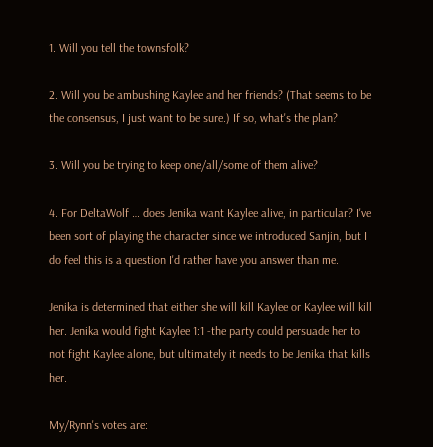1. Will you tell the townsfolk?

2. Will you be ambushing Kaylee and her friends? (That seems to be the consensus, I just want to be sure.) If so, what's the plan?

3. Will you be trying to keep one/all/some of them alive?

4. For DeltaWolf … does Jenika want Kaylee alive, in particular? I've been sort of playing the character since we introduced Sanjin, but I do feel this is a question I'd rather have you answer than me.

Jenika is determined that either she will kill Kaylee or Kaylee will kill her. Jenika would fight Kaylee 1:1 -the party could persuade her to not fight Kaylee alone, but ultimately it needs to be Jenika that kills her.

My/Rynn's votes are: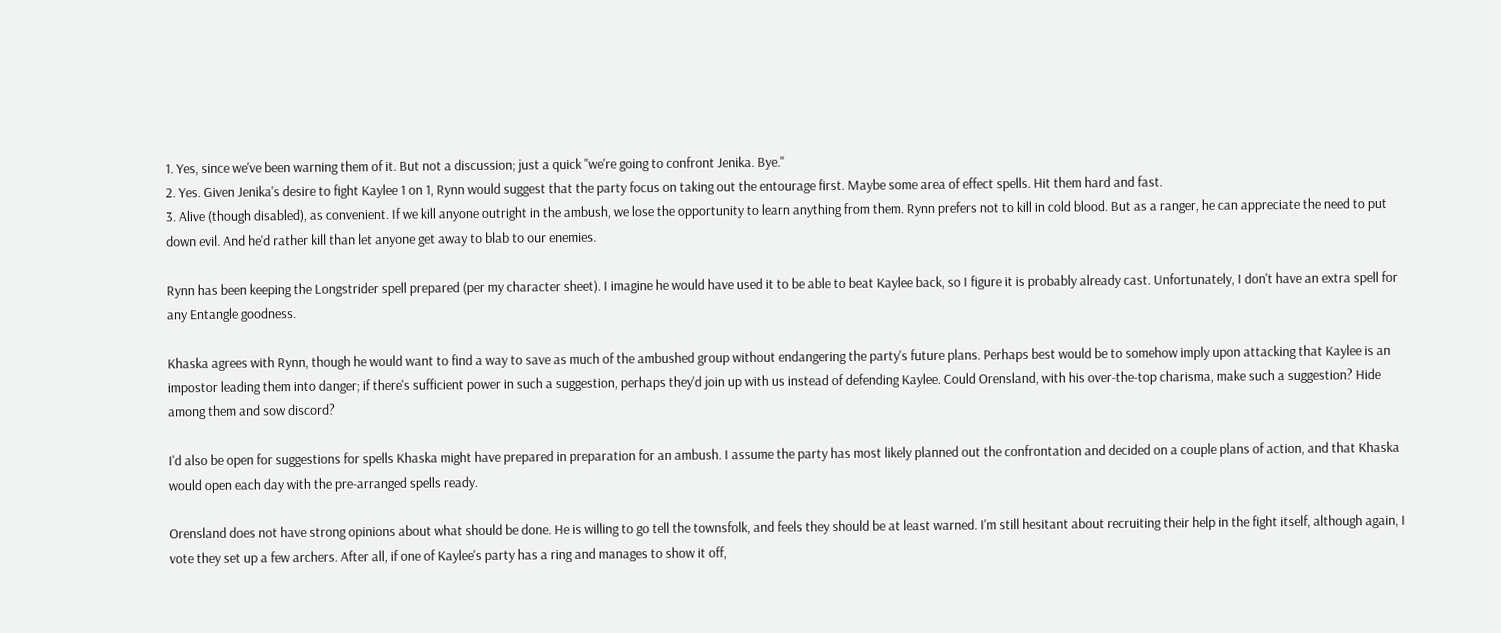1. Yes, since we've been warning them of it. But not a discussion; just a quick "we're going to confront Jenika. Bye."
2. Yes. Given Jenika's desire to fight Kaylee 1 on 1, Rynn would suggest that the party focus on taking out the entourage first. Maybe some area of effect spells. Hit them hard and fast.
3. Alive (though disabled), as convenient. If we kill anyone outright in the ambush, we lose the opportunity to learn anything from them. Rynn prefers not to kill in cold blood. But as a ranger, he can appreciate the need to put down evil. And he'd rather kill than let anyone get away to blab to our enemies.

Rynn has been keeping the Longstrider spell prepared (per my character sheet). I imagine he would have used it to be able to beat Kaylee back, so I figure it is probably already cast. Unfortunately, I don't have an extra spell for any Entangle goodness.

Khaska agrees with Rynn, though he would want to find a way to save as much of the ambushed group without endangering the party's future plans. Perhaps best would be to somehow imply upon attacking that Kaylee is an impostor leading them into danger; if there's sufficient power in such a suggestion, perhaps they'd join up with us instead of defending Kaylee. Could Orensland, with his over-the-top charisma, make such a suggestion? Hide among them and sow discord?

I'd also be open for suggestions for spells Khaska might have prepared in preparation for an ambush. I assume the party has most likely planned out the confrontation and decided on a couple plans of action, and that Khaska would open each day with the pre-arranged spells ready.

Orensland does not have strong opinions about what should be done. He is willing to go tell the townsfolk, and feels they should be at least warned. I'm still hesitant about recruiting their help in the fight itself, although again, I vote they set up a few archers. After all, if one of Kaylee's party has a ring and manages to show it off,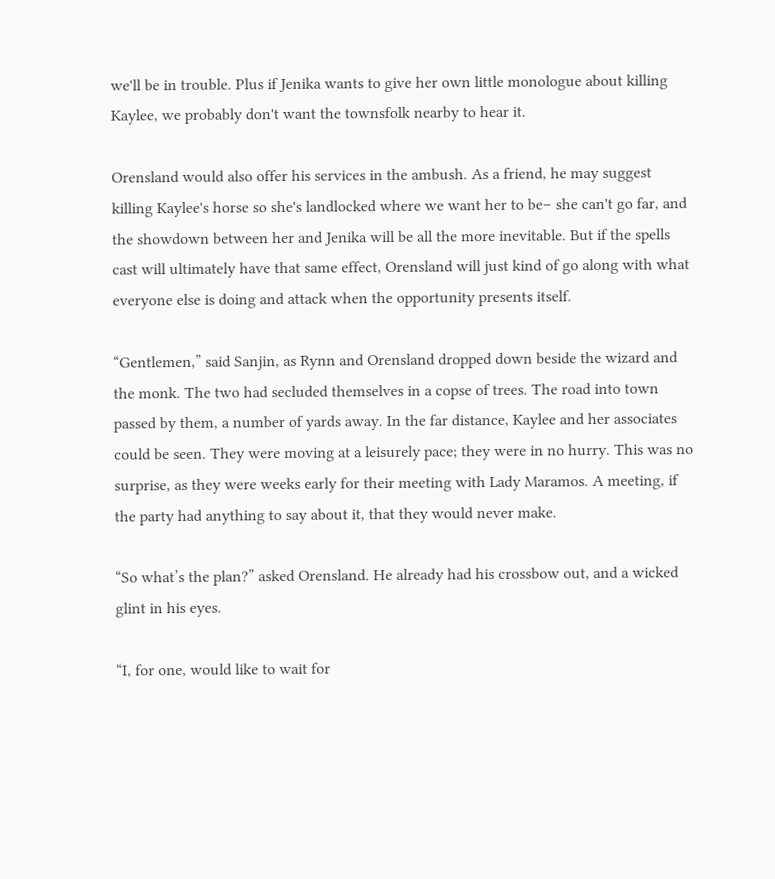we'll be in trouble. Plus if Jenika wants to give her own little monologue about killing Kaylee, we probably don't want the townsfolk nearby to hear it.

Orensland would also offer his services in the ambush. As a friend, he may suggest killing Kaylee's horse so she's landlocked where we want her to be– she can't go far, and the showdown between her and Jenika will be all the more inevitable. But if the spells cast will ultimately have that same effect, Orensland will just kind of go along with what everyone else is doing and attack when the opportunity presents itself.

“Gentlemen,” said Sanjin, as Rynn and Orensland dropped down beside the wizard and the monk. The two had secluded themselves in a copse of trees. The road into town passed by them, a number of yards away. In the far distance, Kaylee and her associates could be seen. They were moving at a leisurely pace; they were in no hurry. This was no surprise, as they were weeks early for their meeting with Lady Maramos. A meeting, if the party had anything to say about it, that they would never make.

“So what’s the plan?” asked Orensland. He already had his crossbow out, and a wicked glint in his eyes.

“I, for one, would like to wait for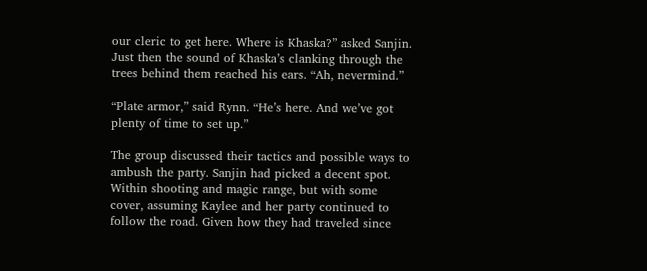our cleric to get here. Where is Khaska?” asked Sanjin. Just then the sound of Khaska’s clanking through the trees behind them reached his ears. “Ah, nevermind.”

“Plate armor,” said Rynn. “He’s here. And we’ve got plenty of time to set up.”

The group discussed their tactics and possible ways to ambush the party. Sanjin had picked a decent spot. Within shooting and magic range, but with some cover, assuming Kaylee and her party continued to follow the road. Given how they had traveled since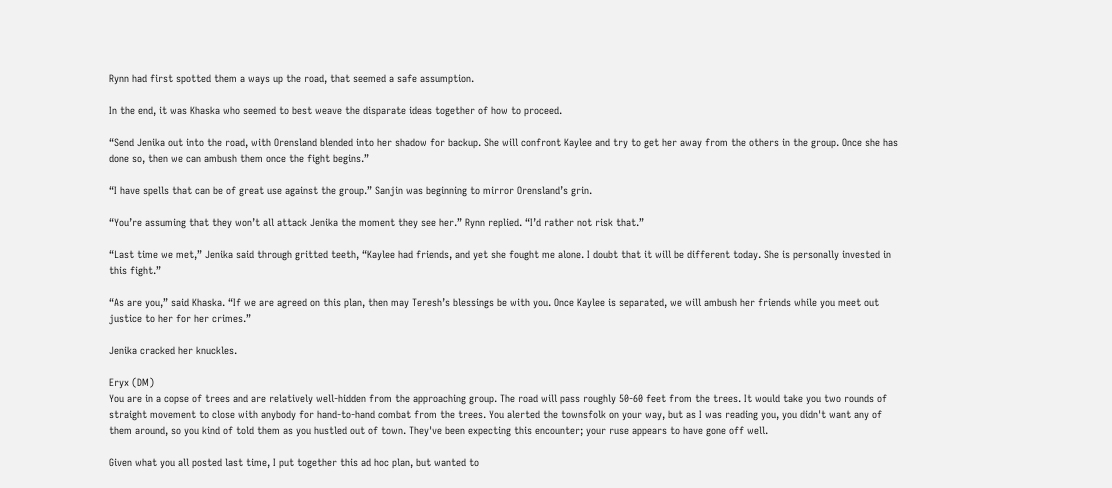Rynn had first spotted them a ways up the road, that seemed a safe assumption.

In the end, it was Khaska who seemed to best weave the disparate ideas together of how to proceed.

“Send Jenika out into the road, with Orensland blended into her shadow for backup. She will confront Kaylee and try to get her away from the others in the group. Once she has done so, then we can ambush them once the fight begins.”

“I have spells that can be of great use against the group.” Sanjin was beginning to mirror Orensland’s grin.

“You’re assuming that they won’t all attack Jenika the moment they see her.” Rynn replied. “I’d rather not risk that.”

“Last time we met,” Jenika said through gritted teeth, “Kaylee had friends, and yet she fought me alone. I doubt that it will be different today. She is personally invested in this fight.”

“As are you,” said Khaska. “If we are agreed on this plan, then may Teresh’s blessings be with you. Once Kaylee is separated, we will ambush her friends while you meet out justice to her for her crimes.”

Jenika cracked her knuckles.

Eryx (DM)
You are in a copse of trees and are relatively well-hidden from the approaching group. The road will pass roughly 50-60 feet from the trees. It would take you two rounds of straight movement to close with anybody for hand-to-hand combat from the trees. You alerted the townsfolk on your way, but as I was reading you, you didn't want any of them around, so you kind of told them as you hustled out of town. They've been expecting this encounter; your ruse appears to have gone off well.

Given what you all posted last time, I put together this ad hoc plan, but wanted to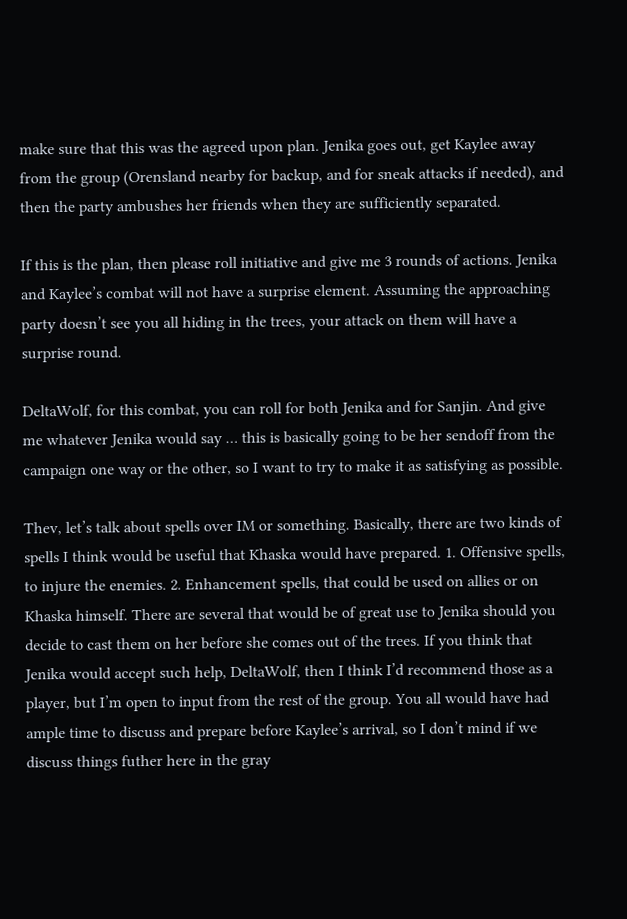make sure that this was the agreed upon plan. Jenika goes out, get Kaylee away from the group (Orensland nearby for backup, and for sneak attacks if needed), and then the party ambushes her friends when they are sufficiently separated.

If this is the plan, then please roll initiative and give me 3 rounds of actions. Jenika and Kaylee’s combat will not have a surprise element. Assuming the approaching party doesn’t see you all hiding in the trees, your attack on them will have a surprise round.

DeltaWolf, for this combat, you can roll for both Jenika and for Sanjin. And give me whatever Jenika would say … this is basically going to be her sendoff from the campaign one way or the other, so I want to try to make it as satisfying as possible.

Thev, let’s talk about spells over IM or something. Basically, there are two kinds of spells I think would be useful that Khaska would have prepared. 1. Offensive spells, to injure the enemies. 2. Enhancement spells, that could be used on allies or on Khaska himself. There are several that would be of great use to Jenika should you decide to cast them on her before she comes out of the trees. If you think that Jenika would accept such help, DeltaWolf, then I think I’d recommend those as a player, but I’m open to input from the rest of the group. You all would have had ample time to discuss and prepare before Kaylee’s arrival, so I don’t mind if we discuss things futher here in the gray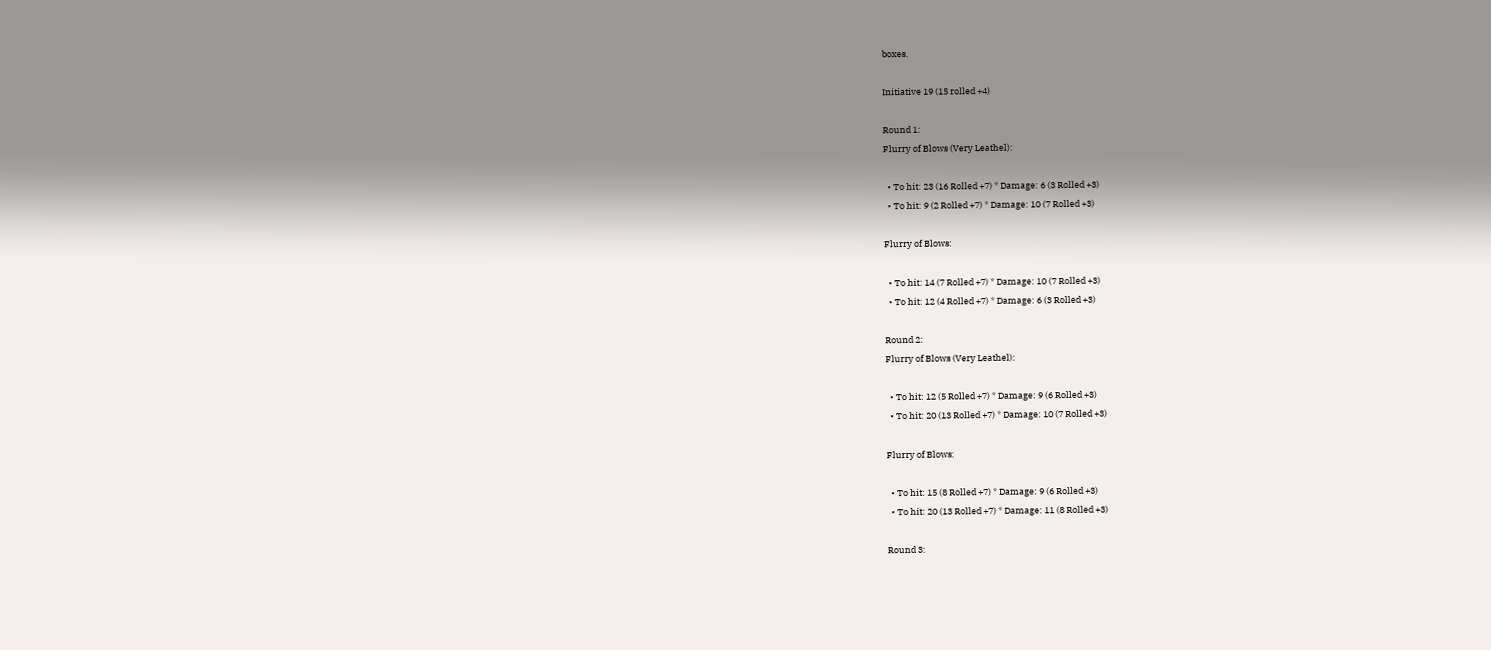boxes.

Initiative 19 (15 rolled +4)

Round 1:
Flurry of Blows (Very Leathel):

  • To hit: 23 (16 Rolled +7) * Damage: 6 (3 Rolled +3)
  • To hit: 9 (2 Rolled +7) * Damage: 10 (7 Rolled +3)

Flurry of Blows:

  • To hit: 14 (7 Rolled +7) * Damage: 10 (7 Rolled +3)
  • To hit: 12 (4 Rolled +7) * Damage: 6 (3 Rolled +3)

Round 2:
Flurry of Blows (Very Leathel):

  • To hit: 12 (5 Rolled +7) * Damage: 9 (6 Rolled +3)
  • To hit: 20 (13 Rolled +7) * Damage: 10 (7 Rolled +3)

Flurry of Blows:

  • To hit: 15 (8 Rolled +7) * Damage: 9 (6 Rolled +3)
  • To hit: 20 (13 Rolled +7) * Damage: 11 (8 Rolled +3)

Round 3: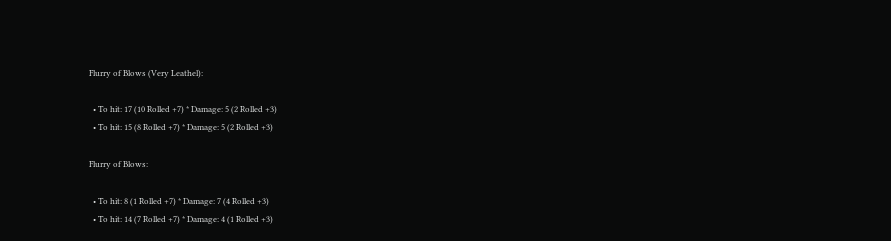Flurry of Blows (Very Leathel):

  • To hit: 17 (10 Rolled +7) * Damage: 5 (2 Rolled +3)
  • To hit: 15 (8 Rolled +7) * Damage: 5 (2 Rolled +3)

Flurry of Blows:

  • To hit: 8 (1 Rolled +7) * Damage: 7 (4 Rolled +3)
  • To hit: 14 (7 Rolled +7) * Damage: 4 (1 Rolled +3)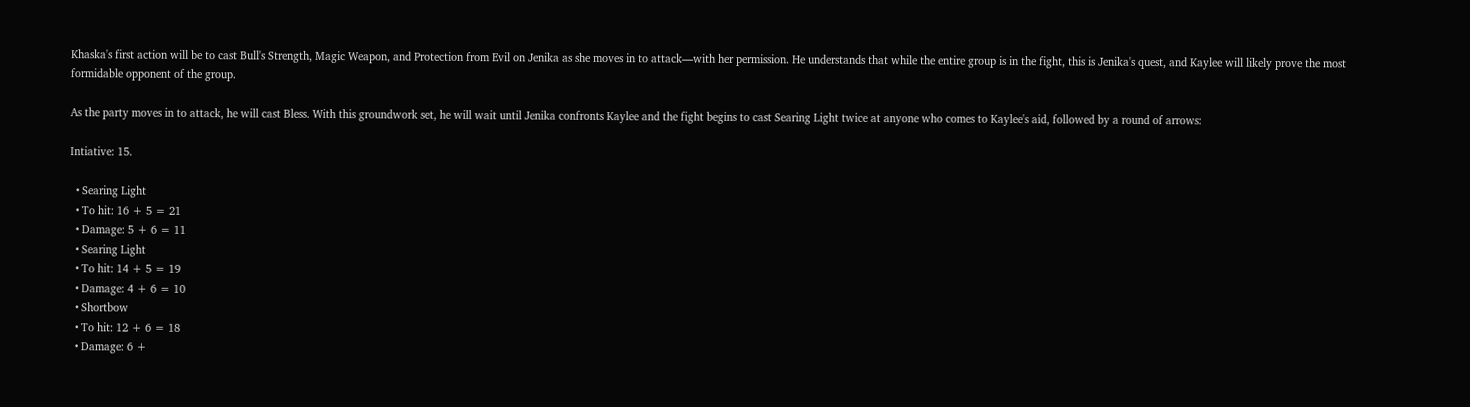Khaska's first action will be to cast Bull's Strength, Magic Weapon, and Protection from Evil on Jenika as she moves in to attack—with her permission. He understands that while the entire group is in the fight, this is Jenika's quest, and Kaylee will likely prove the most formidable opponent of the group.

As the party moves in to attack, he will cast Bless. With this groundwork set, he will wait until Jenika confronts Kaylee and the fight begins to cast Searing Light twice at anyone who comes to Kaylee's aid, followed by a round of arrows:

Intiative: 15.

  • Searing Light
  • To hit: 16 + 5 = 21
  • Damage: 5 + 6 = 11
  • Searing Light
  • To hit: 14 + 5 = 19
  • Damage: 4 + 6 = 10
  • Shortbow
  • To hit: 12 + 6 = 18
  • Damage: 6 +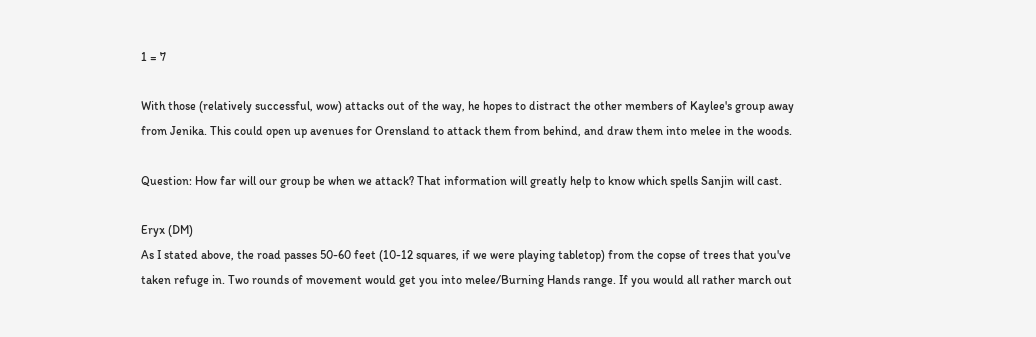1 = 7

With those (relatively successful, wow) attacks out of the way, he hopes to distract the other members of Kaylee's group away from Jenika. This could open up avenues for Orensland to attack them from behind, and draw them into melee in the woods.

Question: How far will our group be when we attack? That information will greatly help to know which spells Sanjin will cast.

Eryx (DM)
As I stated above, the road passes 50-60 feet (10-12 squares, if we were playing tabletop) from the copse of trees that you've taken refuge in. Two rounds of movement would get you into melee/Burning Hands range. If you would all rather march out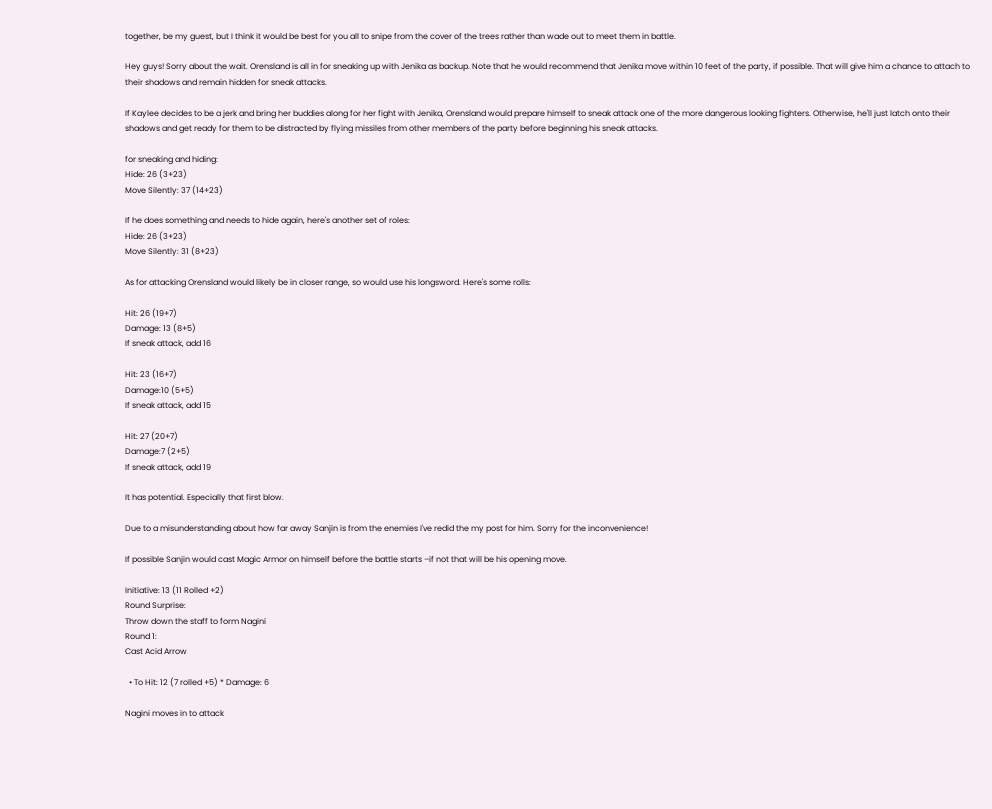together, be my guest, but I think it would be best for you all to snipe from the cover of the trees rather than wade out to meet them in battle.

Hey guys! Sorry about the wait. Orensland is all in for sneaking up with Jenika as backup. Note that he would recommend that Jenika move within 10 feet of the party, if possible. That will give him a chance to attach to their shadows and remain hidden for sneak attacks.

If Kaylee decides to be a jerk and bring her buddies along for her fight with Jenika, Orensland would prepare himself to sneak attack one of the more dangerous looking fighters. Otherwise, he'll just latch onto their shadows and get ready for them to be distracted by flying missiles from other members of the party before beginning his sneak attacks.

for sneaking and hiding:
Hide: 26 (3+23)
Move Silently: 37 (14+23)

If he does something and needs to hide again, here's another set of roles:
Hide: 26 (3+23)
Move Silently: 31 (8+23)

As for attacking Orensland would likely be in closer range, so would use his longsword. Here's some rolls:

Hit: 26 (19+7)
Damage: 13 (8+5)
If sneak attack, add 16

Hit: 23 (16+7)
Damage:10 (5+5)
If sneak attack, add 15

Hit: 27 (20+7)
Damage:7 (2+5)
If sneak attack, add 19

It has potential. Especially that first blow.

Due to a misunderstanding about how far away Sanjin is from the enemies I've redid the my post for him. Sorry for the inconvenience!

If possible Sanjin would cast Magic Armor on himself before the battle starts –if not that will be his opening move.

Initiative: 13 (11 Rolled +2)
Round Surprise:
Throw down the staff to form Nagini
Round 1:
Cast Acid Arrow

  • To Hit: 12 (7 rolled +5) * Damage: 6

Nagini moves in to attack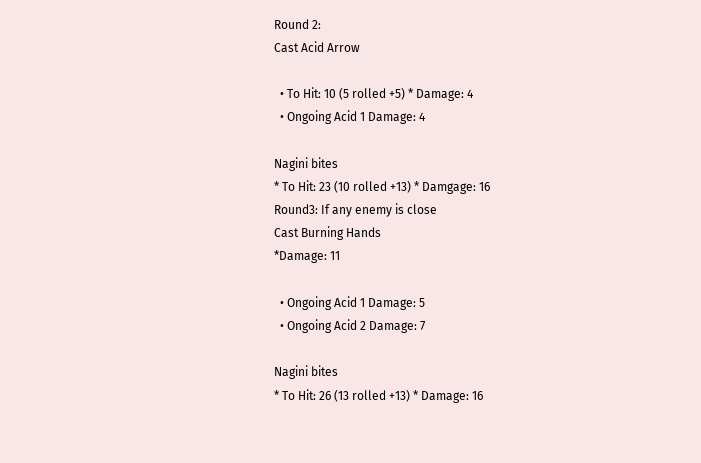Round 2:
Cast Acid Arrow

  • To Hit: 10 (5 rolled +5) * Damage: 4
  • Ongoing Acid 1 Damage: 4

Nagini bites
* To Hit: 23 (10 rolled +13) * Damgage: 16
Round3: If any enemy is close
Cast Burning Hands
*Damage: 11

  • Ongoing Acid 1 Damage: 5
  • Ongoing Acid 2 Damage: 7

Nagini bites
* To Hit: 26 (13 rolled +13) * Damage: 16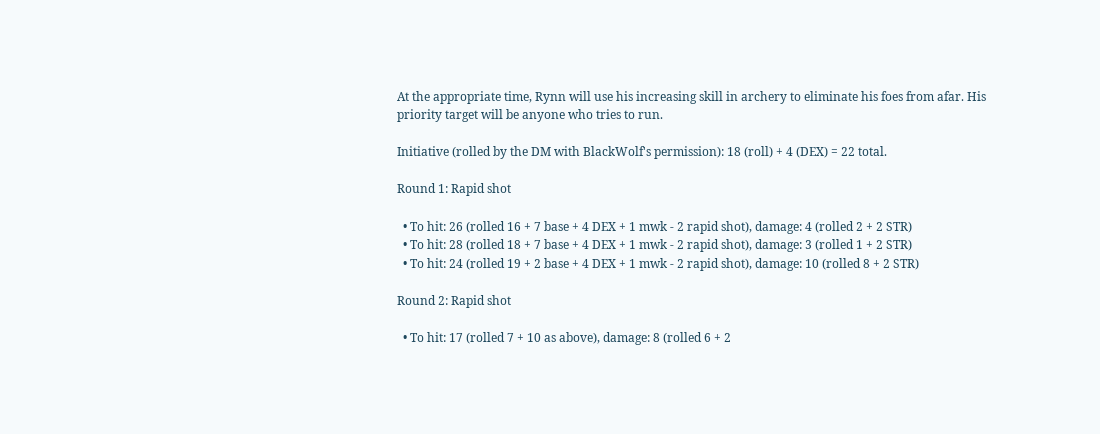At the appropriate time, Rynn will use his increasing skill in archery to eliminate his foes from afar. His priority target will be anyone who tries to run.

Initiative (rolled by the DM with BlackWolf's permission): 18 (roll) + 4 (DEX) = 22 total.

Round 1: Rapid shot

  • To hit: 26 (rolled 16 + 7 base + 4 DEX + 1 mwk - 2 rapid shot), damage: 4 (rolled 2 + 2 STR)
  • To hit: 28 (rolled 18 + 7 base + 4 DEX + 1 mwk - 2 rapid shot), damage: 3 (rolled 1 + 2 STR)
  • To hit: 24 (rolled 19 + 2 base + 4 DEX + 1 mwk - 2 rapid shot), damage: 10 (rolled 8 + 2 STR)

Round 2: Rapid shot

  • To hit: 17 (rolled 7 + 10 as above), damage: 8 (rolled 6 + 2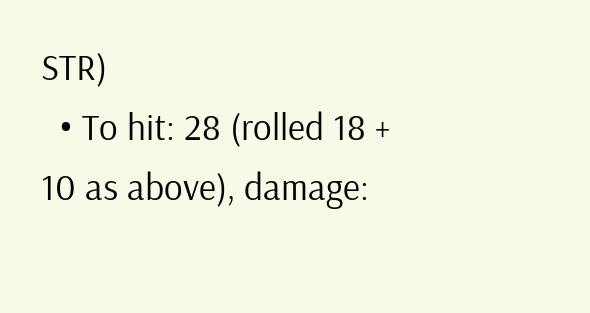STR)
  • To hit: 28 (rolled 18 + 10 as above), damage: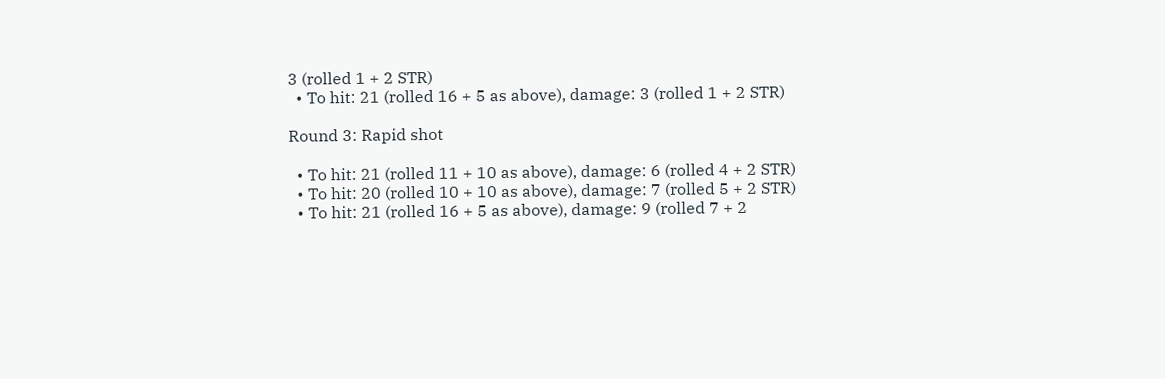3 (rolled 1 + 2 STR)
  • To hit: 21 (rolled 16 + 5 as above), damage: 3 (rolled 1 + 2 STR)

Round 3: Rapid shot

  • To hit: 21 (rolled 11 + 10 as above), damage: 6 (rolled 4 + 2 STR)
  • To hit: 20 (rolled 10 + 10 as above), damage: 7 (rolled 5 + 2 STR)
  • To hit: 21 (rolled 16 + 5 as above), damage: 9 (rolled 7 + 2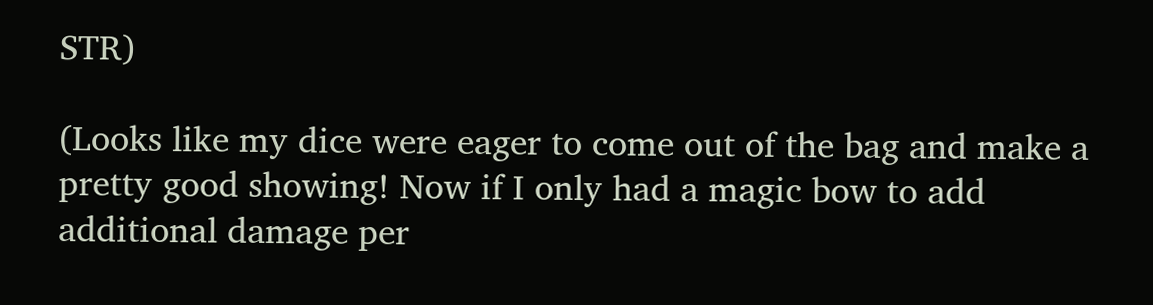STR)

(Looks like my dice were eager to come out of the bag and make a pretty good showing! Now if I only had a magic bow to add additional damage per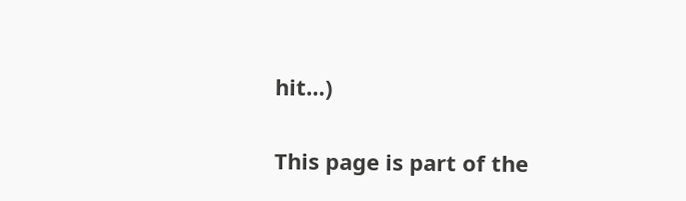hit…)

This page is part of the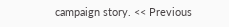campaign story. << Previous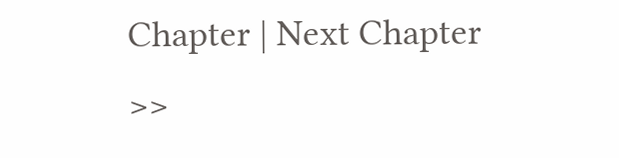Chapter | Next Chapter >>